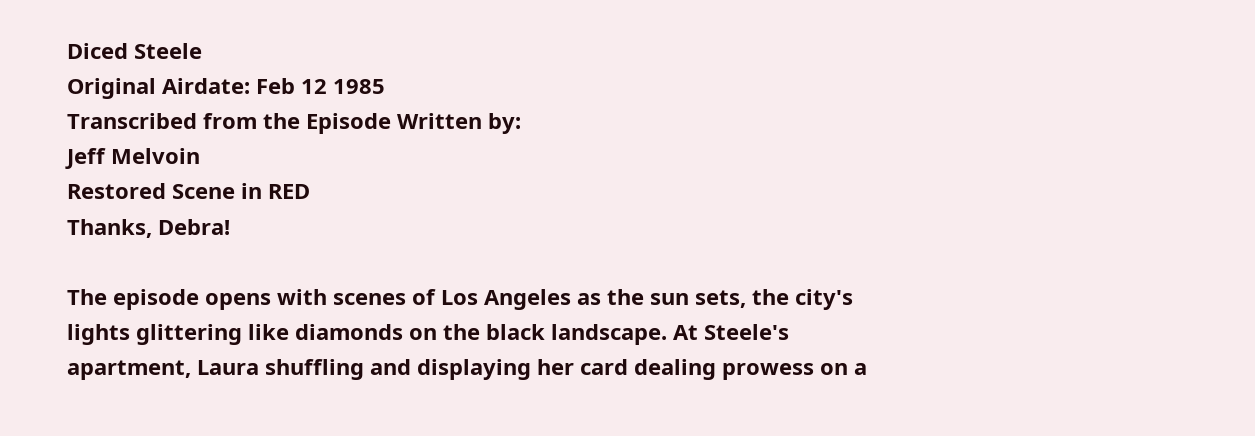Diced Steele
Original Airdate: Feb 12 1985
Transcribed from the Episode Written by:
Jeff Melvoin
Restored Scene in RED
Thanks, Debra!

The episode opens with scenes of Los Angeles as the sun sets, the city's lights glittering like diamonds on the black landscape. At Steele's apartment, Laura shuffling and displaying her card dealing prowess on a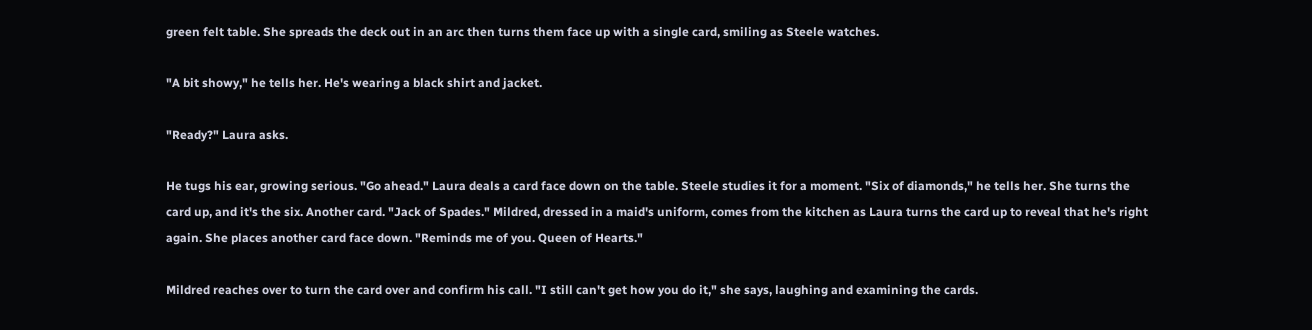green felt table. She spreads the deck out in an arc then turns them face up with a single card, smiling as Steele watches.

"A bit showy," he tells her. He's wearing a black shirt and jacket.

"Ready?" Laura asks.

He tugs his ear, growing serious. "Go ahead." Laura deals a card face down on the table. Steele studies it for a moment. "Six of diamonds," he tells her. She turns the card up, and it's the six. Another card. "Jack of Spades." Mildred, dressed in a maid's uniform, comes from the kitchen as Laura turns the card up to reveal that he's right again. She places another card face down. "Reminds me of you. Queen of Hearts."

Mildred reaches over to turn the card over and confirm his call. "I still can't get how you do it," she says, laughing and examining the cards.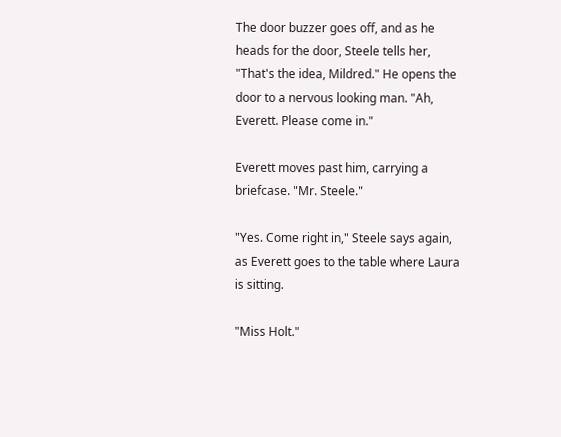The door buzzer goes off, and as he heads for the door, Steele tells her, "That's the idea, Mildred." He opens the door to a nervous looking man. "Ah, Everett. Please come in."

Everett moves past him, carrying a briefcase. "Mr. Steele."

"Yes. Come right in," Steele says again, as Everett goes to the table where Laura is sitting.

"Miss Holt."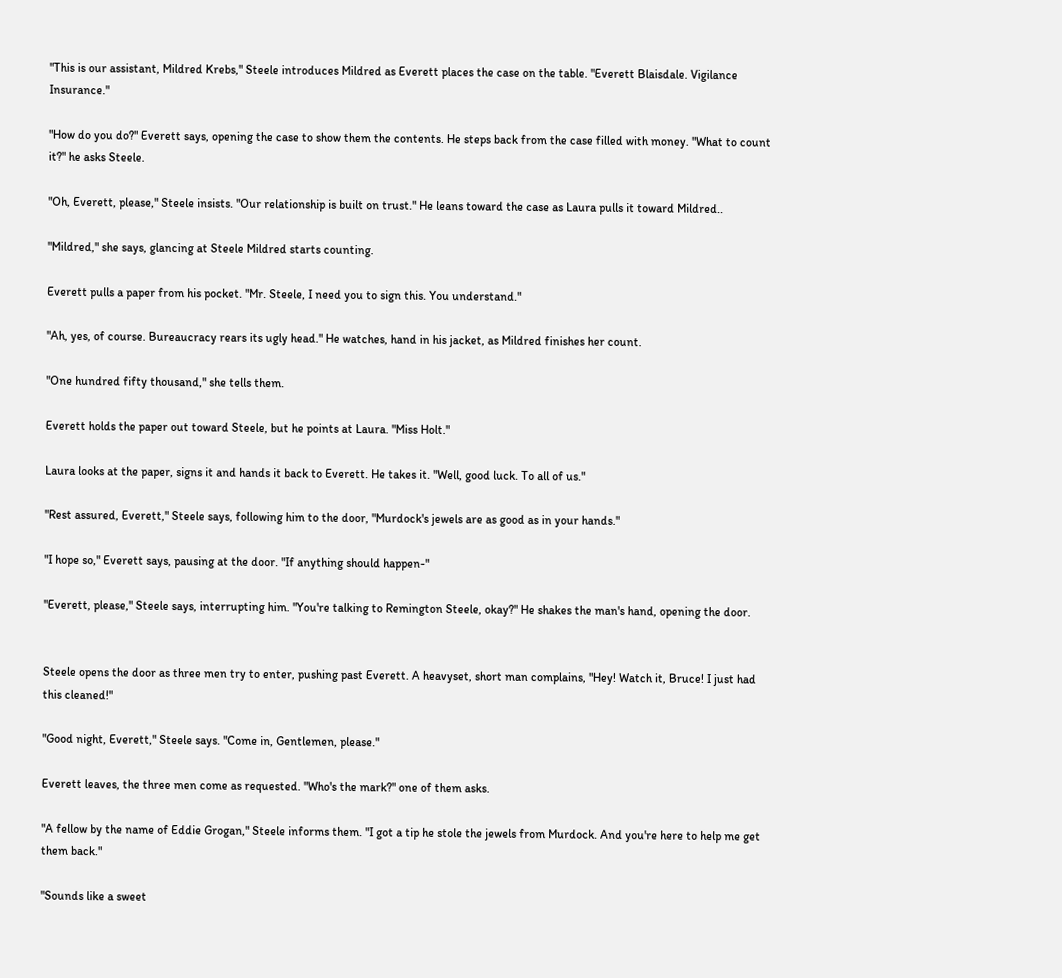"This is our assistant, Mildred Krebs," Steele introduces Mildred as Everett places the case on the table. "Everett Blaisdale. Vigilance Insurance."

"How do you do?" Everett says, opening the case to show them the contents. He steps back from the case filled with money. "What to count it?" he asks Steele.

"Oh, Everett, please," Steele insists. "Our relationship is built on trust." He leans toward the case as Laura pulls it toward Mildred..

"Mildred," she says, glancing at Steele Mildred starts counting.

Everett pulls a paper from his pocket. "Mr. Steele, I need you to sign this. You understand."

"Ah, yes, of course. Bureaucracy rears its ugly head." He watches, hand in his jacket, as Mildred finishes her count.

"One hundred fifty thousand," she tells them.

Everett holds the paper out toward Steele, but he points at Laura. "Miss Holt."

Laura looks at the paper, signs it and hands it back to Everett. He takes it. "Well, good luck. To all of us."

"Rest assured, Everett," Steele says, following him to the door, "Murdock's jewels are as good as in your hands."

"I hope so," Everett says, pausing at the door. "If anything should happen-"

"Everett, please," Steele says, interrupting him. "You're talking to Remington Steele, okay?" He shakes the man's hand, opening the door.


Steele opens the door as three men try to enter, pushing past Everett. A heavyset, short man complains, "Hey! Watch it, Bruce! I just had this cleaned!"

"Good night, Everett," Steele says. "Come in, Gentlemen, please."

Everett leaves, the three men come as requested. "Who's the mark?" one of them asks.

"A fellow by the name of Eddie Grogan," Steele informs them. "I got a tip he stole the jewels from Murdock. And you're here to help me get them back."

"Sounds like a sweet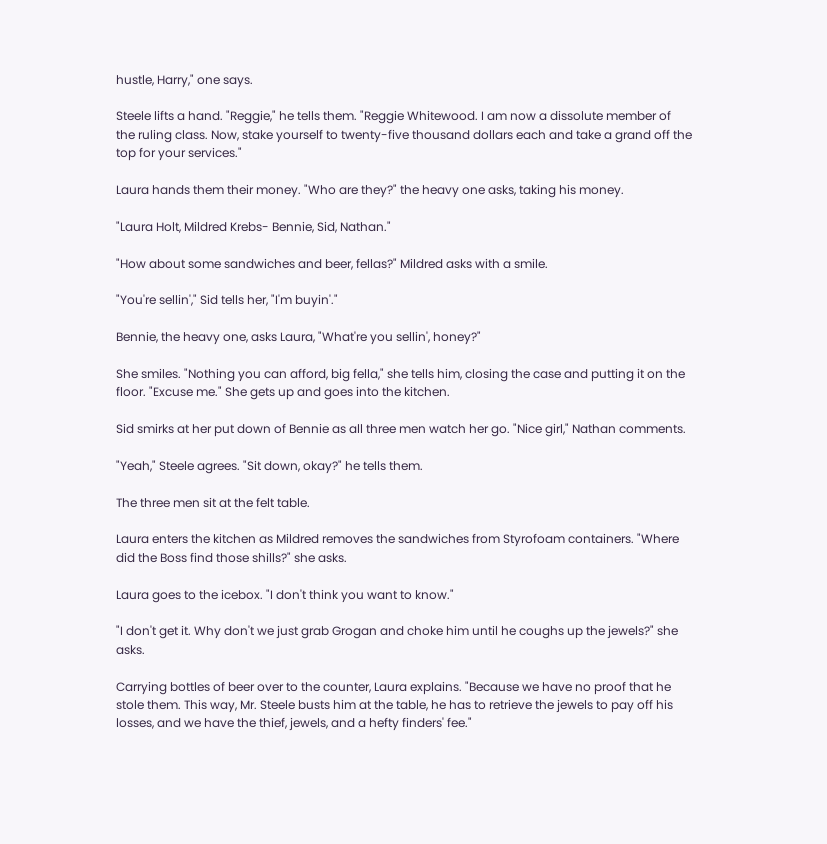hustle, Harry," one says.

Steele lifts a hand. "Reggie," he tells them. "Reggie Whitewood. I am now a dissolute member of the ruling class. Now, stake yourself to twenty-five thousand dollars each and take a grand off the top for your services."

Laura hands them their money. "Who are they?" the heavy one asks, taking his money.

"Laura Holt, Mildred Krebs- Bennie, Sid, Nathan."

"How about some sandwiches and beer, fellas?" Mildred asks with a smile.

"You're sellin'," Sid tells her, "I'm buyin'."

Bennie, the heavy one, asks Laura, "What're you sellin', honey?"

She smiles. "Nothing you can afford, big fella," she tells him, closing the case and putting it on the floor. "Excuse me." She gets up and goes into the kitchen.

Sid smirks at her put down of Bennie as all three men watch her go. "Nice girl," Nathan comments.

"Yeah," Steele agrees. "Sit down, okay?" he tells them.

The three men sit at the felt table.

Laura enters the kitchen as Mildred removes the sandwiches from Styrofoam containers. "Where did the Boss find those shills?" she asks.

Laura goes to the icebox. "I don't think you want to know."

"I don't get it. Why don't we just grab Grogan and choke him until he coughs up the jewels?" she asks.

Carrying bottles of beer over to the counter, Laura explains. "Because we have no proof that he stole them. This way, Mr. Steele busts him at the table, he has to retrieve the jewels to pay off his losses, and we have the thief, jewels, and a hefty finders' fee."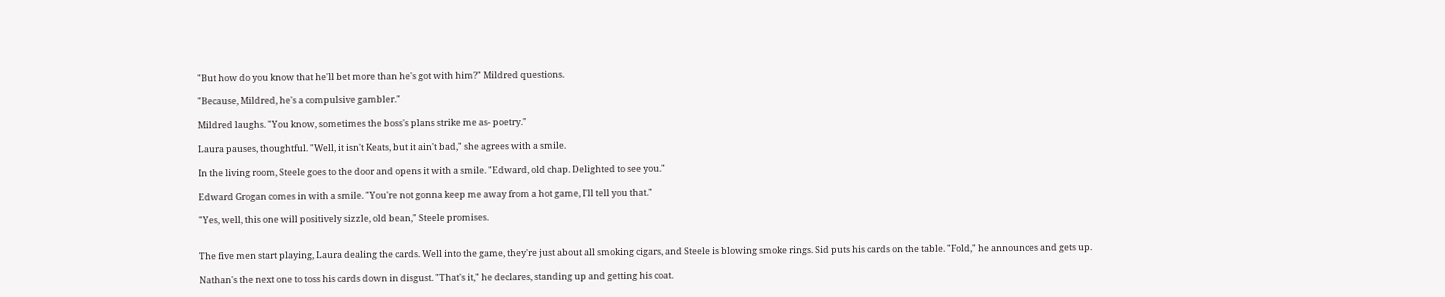"But how do you know that he'll bet more than he's got with him?" Mildred questions.

"Because, Mildred, he's a compulsive gambler."

Mildred laughs. "You know, sometimes the boss's plans strike me as- poetry."

Laura pauses, thoughtful. "Well, it isn't Keats, but it ain't bad," she agrees with a smile.

In the living room, Steele goes to the door and opens it with a smile. "Edward, old chap. Delighted to see you."

Edward Grogan comes in with a smile. "You're not gonna keep me away from a hot game, I'll tell you that."

"Yes, well, this one will positively sizzle, old bean," Steele promises.


The five men start playing, Laura dealing the cards. Well into the game, they're just about all smoking cigars, and Steele is blowing smoke rings. Sid puts his cards on the table. "Fold," he announces and gets up.

Nathan's the next one to toss his cards down in disgust. "That's it," he declares, standing up and getting his coat.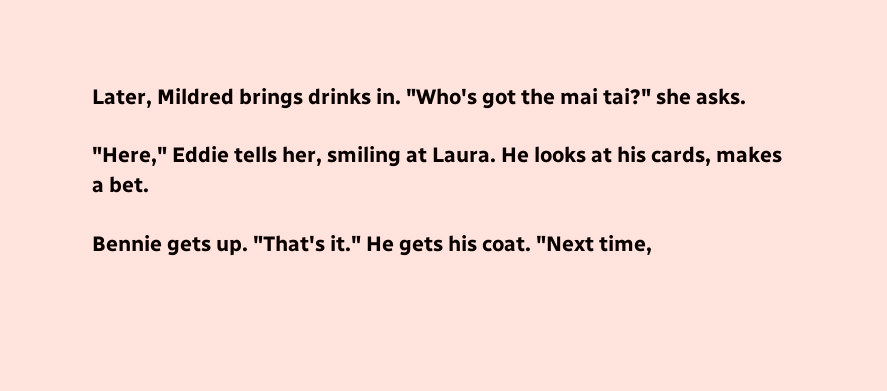Later, Mildred brings drinks in. "Who's got the mai tai?" she asks.

"Here," Eddie tells her, smiling at Laura. He looks at his cards, makes a bet.

Bennie gets up. "That's it." He gets his coat. "Next time,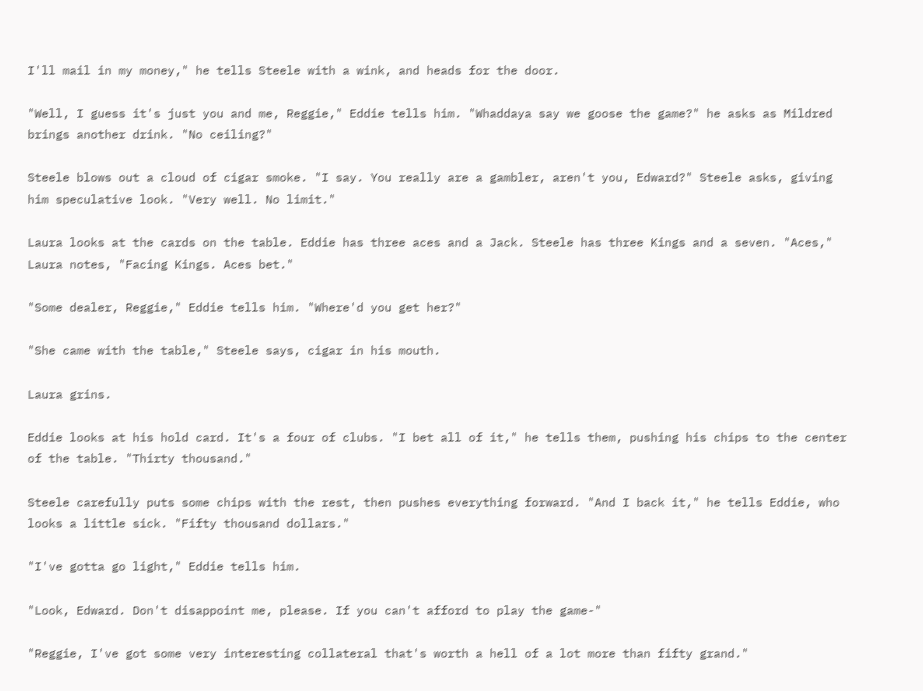I'll mail in my money," he tells Steele with a wink, and heads for the door.

"Well, I guess it's just you and me, Reggie," Eddie tells him. "Whaddaya say we goose the game?" he asks as Mildred brings another drink. "No ceiling?"

Steele blows out a cloud of cigar smoke. "I say. You really are a gambler, aren't you, Edward?" Steele asks, giving him speculative look. "Very well. No limit."

Laura looks at the cards on the table. Eddie has three aces and a Jack. Steele has three Kings and a seven. "Aces," Laura notes, "Facing Kings. Aces bet."

"Some dealer, Reggie," Eddie tells him. "Where'd you get her?"

"She came with the table," Steele says, cigar in his mouth.

Laura grins.

Eddie looks at his hold card. It's a four of clubs. "I bet all of it," he tells them, pushing his chips to the center of the table. "Thirty thousand."

Steele carefully puts some chips with the rest, then pushes everything forward. "And I back it," he tells Eddie, who looks a little sick. "Fifty thousand dollars."

"I've gotta go light," Eddie tells him.

"Look, Edward. Don't disappoint me, please. If you can't afford to play the game-"

"Reggie, I've got some very interesting collateral that's worth a hell of a lot more than fifty grand."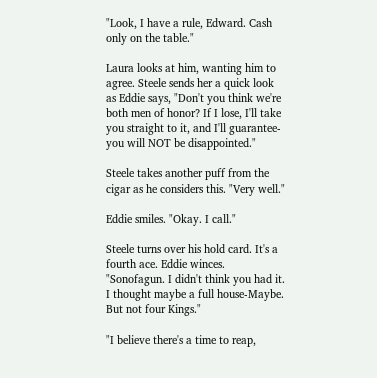"Look, I have a rule, Edward. Cash only on the table."

Laura looks at him, wanting him to agree. Steele sends her a quick look as Eddie says, "Don't you think we're both men of honor? If I lose, I'll take you straight to it, and I'll guarantee- you will NOT be disappointed."

Steele takes another puff from the cigar as he considers this. "Very well."

Eddie smiles. "Okay. I call."

Steele turns over his hold card. It's a fourth ace. Eddie winces. "Sonofagun. I didn't think you had it. I thought maybe a full house-Maybe. But not four Kings."

"I believe there's a time to reap,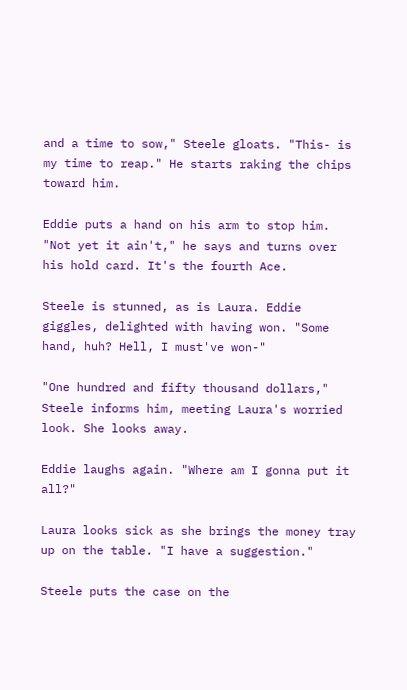and a time to sow," Steele gloats. "This- is my time to reap." He starts raking the chips toward him.

Eddie puts a hand on his arm to stop him. "Not yet it ain't," he says and turns over his hold card. It's the fourth Ace.

Steele is stunned, as is Laura. Eddie giggles, delighted with having won. "Some hand, huh? Hell, I must've won-"

"One hundred and fifty thousand dollars," Steele informs him, meeting Laura's worried look. She looks away.

Eddie laughs again. "Where am I gonna put it all?"

Laura looks sick as she brings the money tray up on the table. "I have a suggestion."

Steele puts the case on the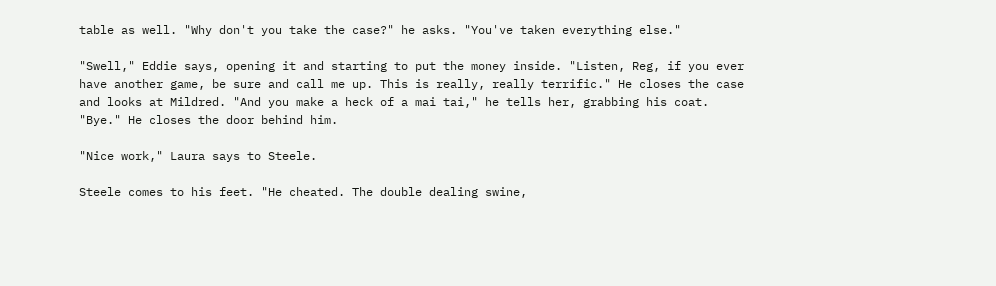table as well. "Why don't you take the case?" he asks. "You've taken everything else."

"Swell," Eddie says, opening it and starting to put the money inside. "Listen, Reg, if you ever have another game, be sure and call me up. This is really, really terrific." He closes the case and looks at Mildred. "And you make a heck of a mai tai," he tells her, grabbing his coat. "Bye." He closes the door behind him.

"Nice work," Laura says to Steele.

Steele comes to his feet. "He cheated. The double dealing swine,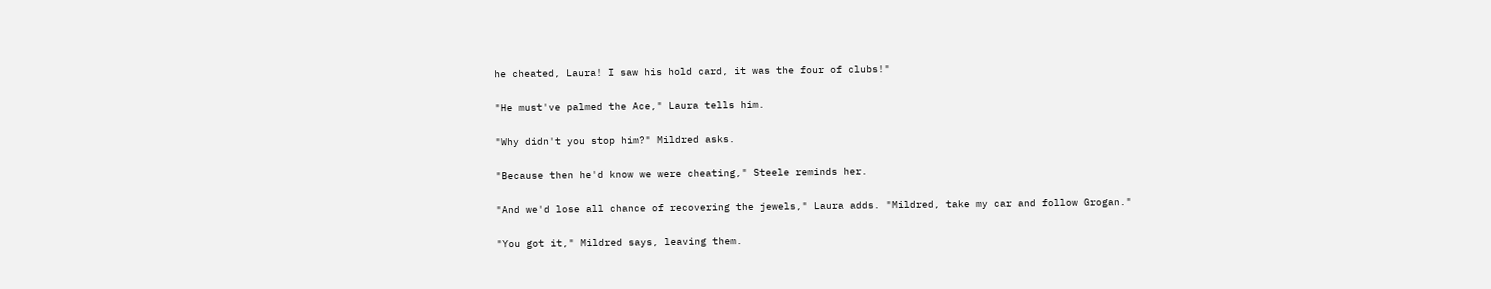he cheated, Laura! I saw his hold card, it was the four of clubs!"

"He must've palmed the Ace," Laura tells him.

"Why didn't you stop him?" Mildred asks.

"Because then he'd know we were cheating," Steele reminds her.

"And we'd lose all chance of recovering the jewels," Laura adds. "Mildred, take my car and follow Grogan."

"You got it," Mildred says, leaving them.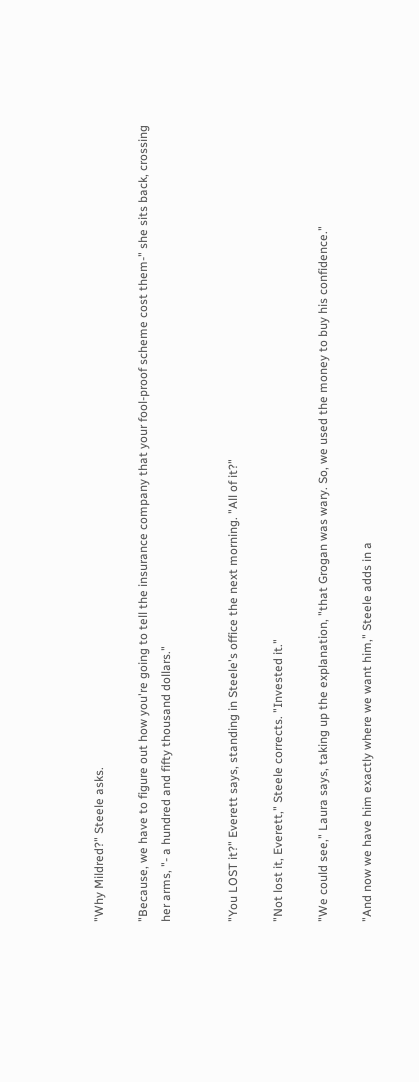"Why Mildred?" Steele asks.

"Because, we have to figure out how you're going to tell the insurance company that your fool-proof scheme cost them-" she sits back, crossing her arms, "- a hundred and fifty thousand dollars."


"You LOST it?" Everett says, standing in Steele's office the next morning. "All of it?"

"Not lost it, Everett," Steele corrects. "Invested it."

"We could see," Laura says, taking up the explanation, "that Grogan was wary. So, we used the money to buy his confidence."

"And now we have him exactly where we want him," Steele adds in a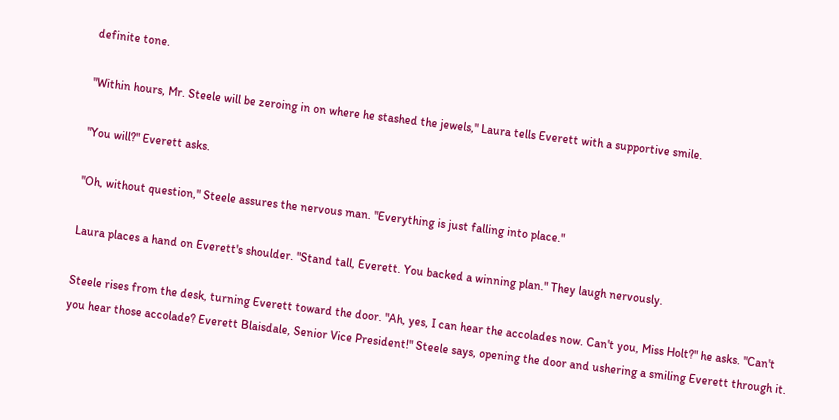definite tone.

"Within hours, Mr. Steele will be zeroing in on where he stashed the jewels," Laura tells Everett with a supportive smile.

"You will?" Everett asks.

"Oh, without question," Steele assures the nervous man. "Everything is just falling into place."

Laura places a hand on Everett's shoulder. "Stand tall, Everett. You backed a winning plan." They laugh nervously.

Steele rises from the desk, turning Everett toward the door. "Ah, yes, I can hear the accolades now. Can't you, Miss Holt?" he asks. "Can't you hear those accolade? Everett Blaisdale, Senior Vice President!" Steele says, opening the door and ushering a smiling Everett through it.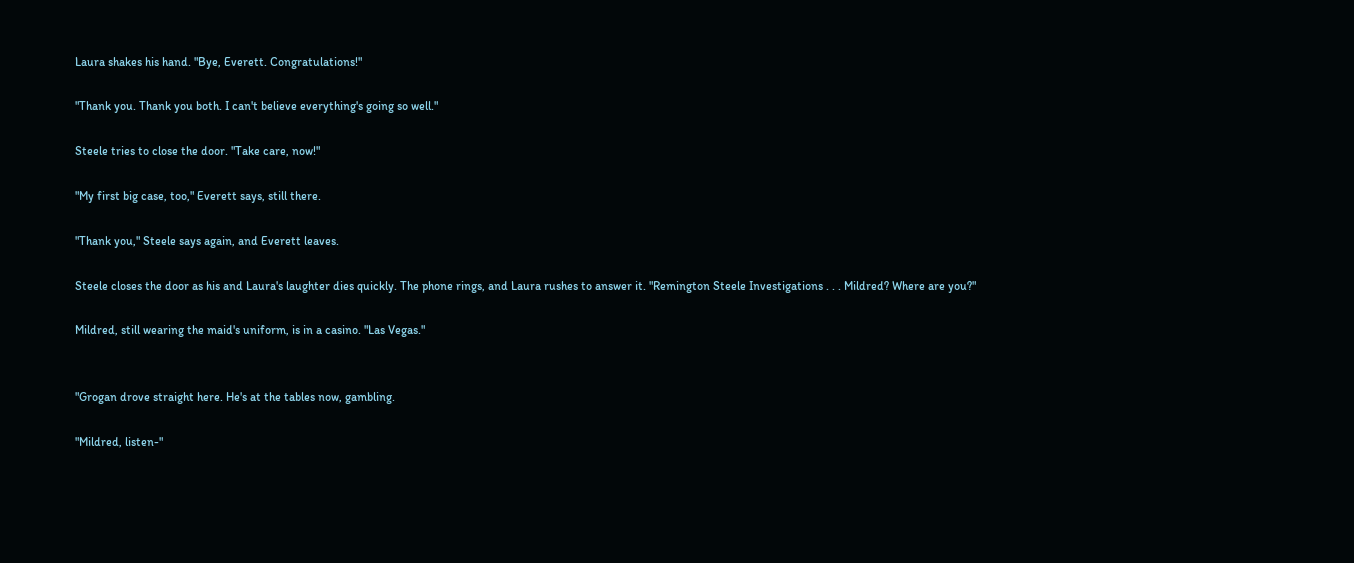Laura shakes his hand. "Bye, Everett. Congratulations!"

"Thank you. Thank you both. I can't believe everything's going so well."

Steele tries to close the door. "Take care, now!"

"My first big case, too," Everett says, still there.

"Thank you," Steele says again, and Everett leaves.

Steele closes the door as his and Laura's laughter dies quickly. The phone rings, and Laura rushes to answer it. "Remington Steele Investigations . . . Mildred? Where are you?"

Mildred, still wearing the maid's uniform, is in a casino. "Las Vegas."


"Grogan drove straight here. He's at the tables now, gambling.

"Mildred, listen-"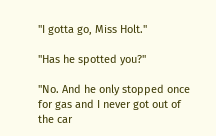"I gotta go, Miss Holt."

"Has he spotted you?"

"No. And he only stopped once for gas and I never got out of the car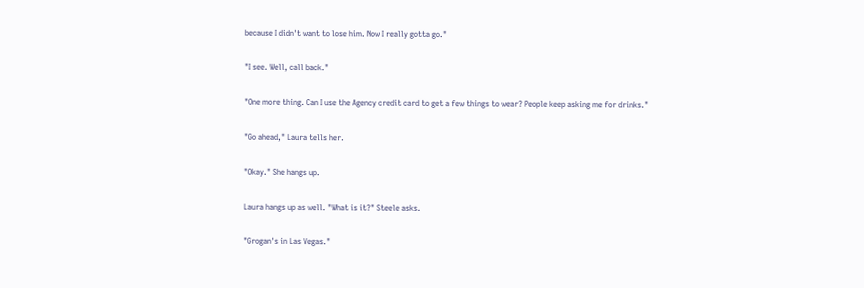because I didn't want to lose him. Now I really gotta go."

"I see. Well, call back."

"One more thing. Can I use the Agency credit card to get a few things to wear? People keep asking me for drinks."

"Go ahead," Laura tells her.

"Okay." She hangs up.

Laura hangs up as well. "What is it?" Steele asks.

"Grogan's in Las Vegas."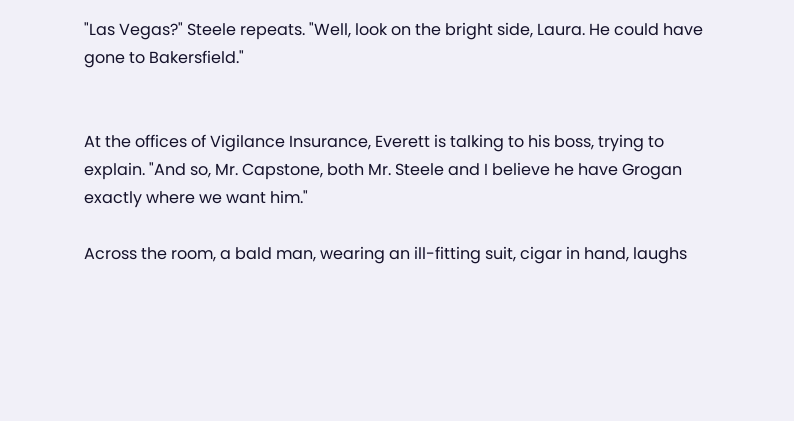"Las Vegas?" Steele repeats. "Well, look on the bright side, Laura. He could have gone to Bakersfield."


At the offices of Vigilance Insurance, Everett is talking to his boss, trying to explain. "And so, Mr. Capstone, both Mr. Steele and I believe he have Grogan exactly where we want him."

Across the room, a bald man, wearing an ill-fitting suit, cigar in hand, laughs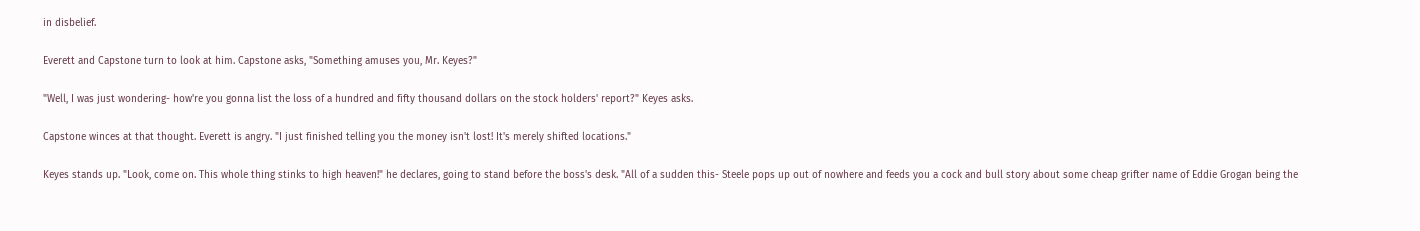in disbelief.

Everett and Capstone turn to look at him. Capstone asks, "Something amuses you, Mr. Keyes?"

"Well, I was just wondering- how're you gonna list the loss of a hundred and fifty thousand dollars on the stock holders' report?" Keyes asks.

Capstone winces at that thought. Everett is angry. "I just finished telling you the money isn't lost! It's merely shifted locations."

Keyes stands up. "Look, come on. This whole thing stinks to high heaven!" he declares, going to stand before the boss's desk. "All of a sudden this- Steele pops up out of nowhere and feeds you a cock and bull story about some cheap grifter name of Eddie Grogan being the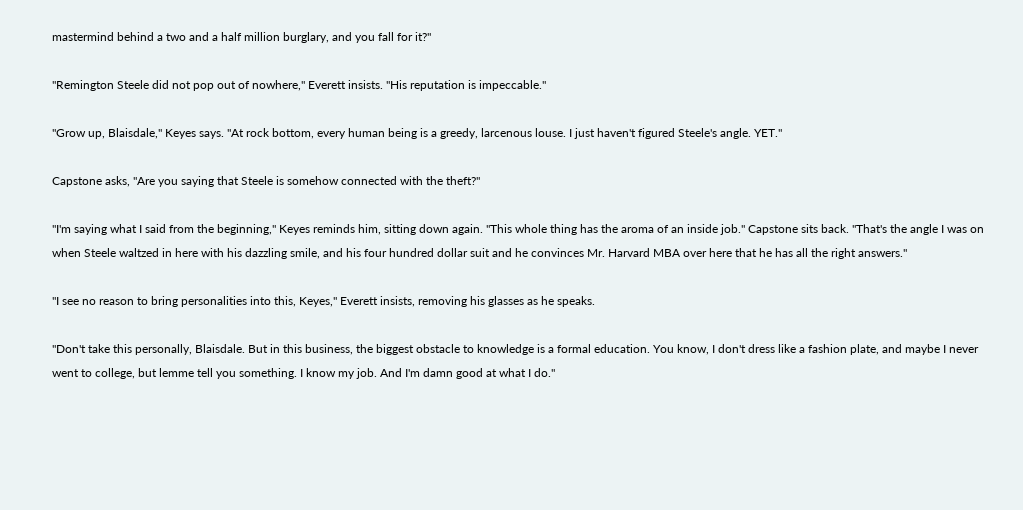mastermind behind a two and a half million burglary, and you fall for it?"

"Remington Steele did not pop out of nowhere," Everett insists. "His reputation is impeccable."

"Grow up, Blaisdale," Keyes says. "At rock bottom, every human being is a greedy, larcenous louse. I just haven't figured Steele's angle. YET."

Capstone asks, "Are you saying that Steele is somehow connected with the theft?"

"I'm saying what I said from the beginning," Keyes reminds him, sitting down again. "This whole thing has the aroma of an inside job." Capstone sits back. "That's the angle I was on when Steele waltzed in here with his dazzling smile, and his four hundred dollar suit and he convinces Mr. Harvard MBA over here that he has all the right answers."

"I see no reason to bring personalities into this, Keyes," Everett insists, removing his glasses as he speaks.

"Don't take this personally, Blaisdale. But in this business, the biggest obstacle to knowledge is a formal education. You know, I don't dress like a fashion plate, and maybe I never went to college, but lemme tell you something. I know my job. And I'm damn good at what I do."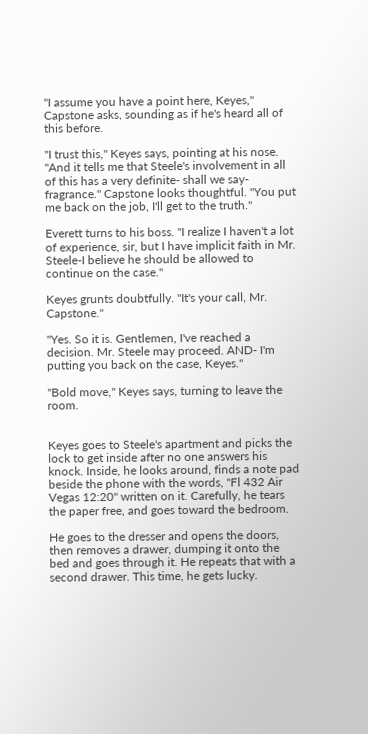"I assume you have a point here, Keyes," Capstone asks, sounding as if he's heard all of this before.

"I trust this," Keyes says, pointing at his nose. "And it tells me that Steele's involvement in all of this has a very definite- shall we say- fragrance." Capstone looks thoughtful. "You put me back on the job, I'll get to the truth."

Everett turns to his boss. "I realize I haven't a lot of experience, sir, but I have implicit faith in Mr. Steele-I believe he should be allowed to continue on the case."

Keyes grunts doubtfully. "It's your call, Mr. Capstone."

"Yes. So it is. Gentlemen, I've reached a decision. Mr. Steele may proceed. AND- I'm putting you back on the case, Keyes."

"Bold move," Keyes says, turning to leave the room.


Keyes goes to Steele's apartment and picks the lock to get inside after no one answers his knock. Inside, he looks around, finds a note pad beside the phone with the words, "Fl 432 Air Vegas 12:20" written on it. Carefully, he tears the paper free, and goes toward the bedroom.

He goes to the dresser and opens the doors, then removes a drawer, dumping it onto the bed and goes through it. He repeats that with a second drawer. This time, he gets lucky.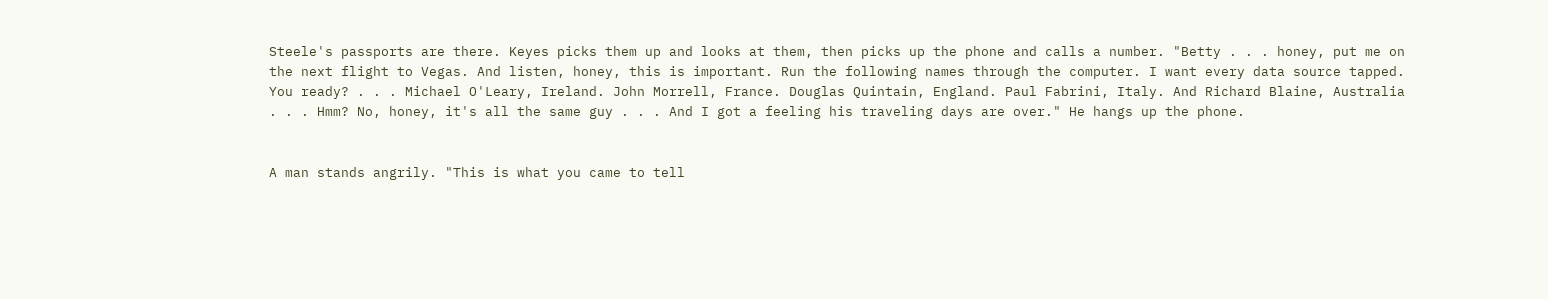Steele's passports are there. Keyes picks them up and looks at them, then picks up the phone and calls a number. "Betty . . . honey, put me on the next flight to Vegas. And listen, honey, this is important. Run the following names through the computer. I want every data source tapped. You ready? . . . Michael O'Leary, Ireland. John Morrell, France. Douglas Quintain, England. Paul Fabrini, Italy. And Richard Blaine, Australia . . . Hmm? No, honey, it's all the same guy . . . And I got a feeling his traveling days are over." He hangs up the phone.


A man stands angrily. "This is what you came to tell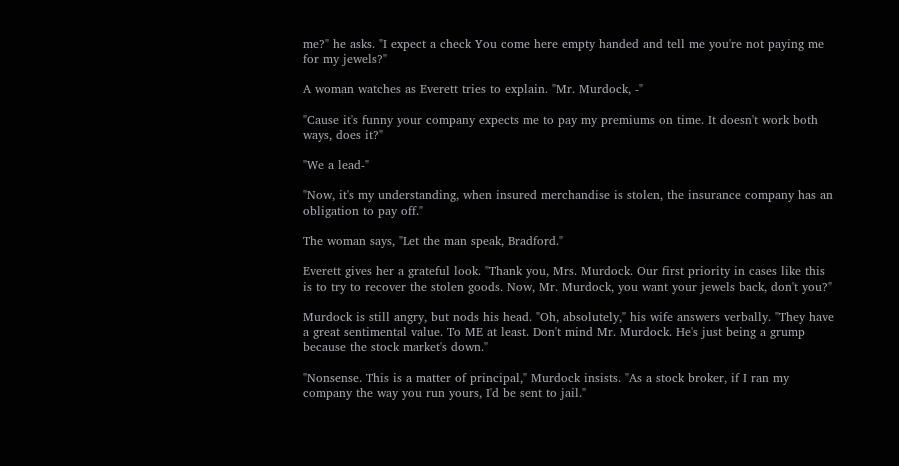me?" he asks. "I expect a check You come here empty handed and tell me you're not paying me for my jewels?"

A woman watches as Everett tries to explain. "Mr. Murdock, -"

"Cause it's funny your company expects me to pay my premiums on time. It doesn't work both ways, does it?"

"We a lead-"

"Now, it's my understanding, when insured merchandise is stolen, the insurance company has an obligation to pay off."

The woman says, "Let the man speak, Bradford."

Everett gives her a grateful look. "Thank you, Mrs. Murdock. Our first priority in cases like this is to try to recover the stolen goods. Now, Mr. Murdock, you want your jewels back, don't you?"

Murdock is still angry, but nods his head. "Oh, absolutely," his wife answers verbally. "They have a great sentimental value. To ME at least. Don't mind Mr. Murdock. He's just being a grump because the stock market's down."

"Nonsense. This is a matter of principal," Murdock insists. "As a stock broker, if I ran my company the way you run yours, I'd be sent to jail."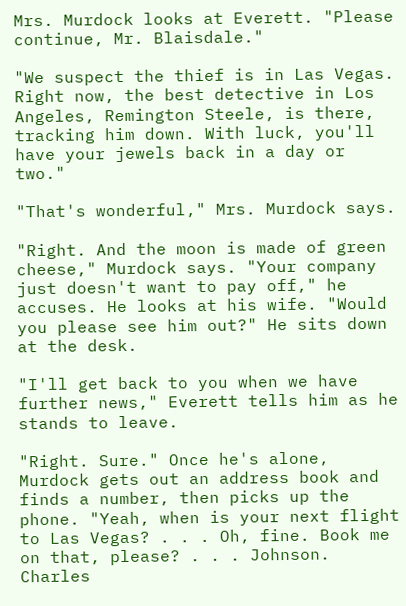Mrs. Murdock looks at Everett. "Please continue, Mr. Blaisdale."

"We suspect the thief is in Las Vegas. Right now, the best detective in Los Angeles, Remington Steele, is there, tracking him down. With luck, you'll have your jewels back in a day or two."

"That's wonderful," Mrs. Murdock says.

"Right. And the moon is made of green cheese," Murdock says. "Your company just doesn't want to pay off," he accuses. He looks at his wife. "Would you please see him out?" He sits down at the desk.

"I'll get back to you when we have further news," Everett tells him as he stands to leave.

"Right. Sure." Once he's alone, Murdock gets out an address book and finds a number, then picks up the phone. "Yeah, when is your next flight to Las Vegas? . . . Oh, fine. Book me on that, please? . . . Johnson. Charles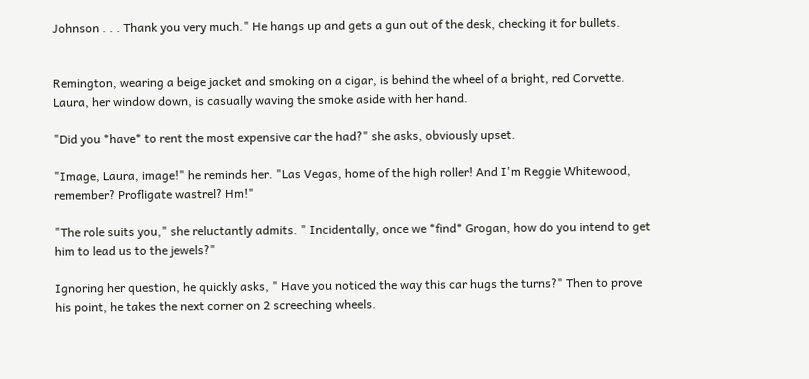Johnson . . . Thank you very much." He hangs up and gets a gun out of the desk, checking it for bullets.


Remington, wearing a beige jacket and smoking on a cigar, is behind the wheel of a bright, red Corvette. Laura, her window down, is casually waving the smoke aside with her hand.

"Did you *have* to rent the most expensive car the had?" she asks, obviously upset.

"Image, Laura, image!" he reminds her. "Las Vegas, home of the high roller! And I'm Reggie Whitewood, remember? Profligate wastrel? Hm!"

"The role suits you," she reluctantly admits. " Incidentally, once we *find* Grogan, how do you intend to get him to lead us to the jewels?"

Ignoring her question, he quickly asks, " Have you noticed the way this car hugs the turns?" Then to prove his point, he takes the next corner on 2 screeching wheels.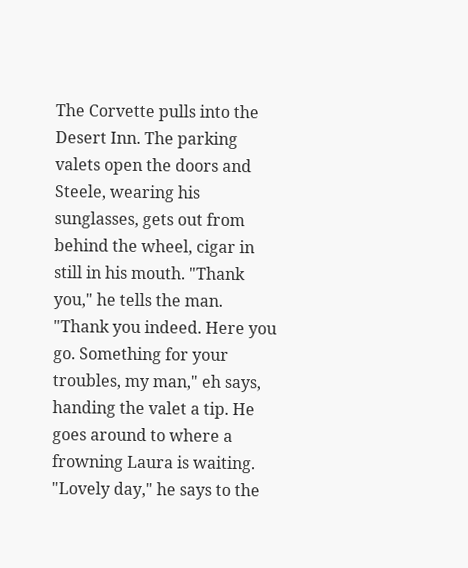The Corvette pulls into the Desert Inn. The parking valets open the doors and Steele, wearing his sunglasses, gets out from behind the wheel, cigar in still in his mouth. "Thank you," he tells the man. "Thank you indeed. Here you go. Something for your troubles, my man," eh says, handing the valet a tip. He goes around to where a frowning Laura is waiting. "Lovely day," he says to the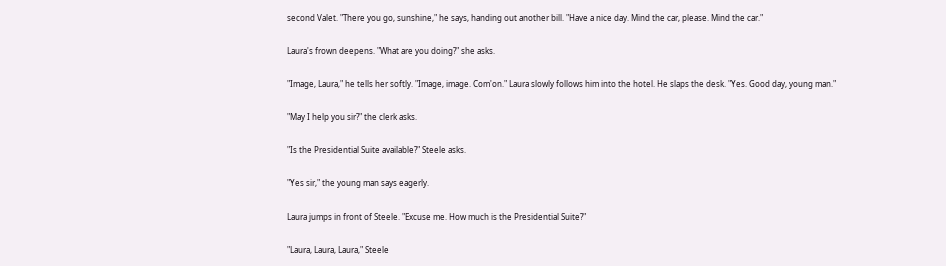second Valet. "There you go, sunshine," he says, handing out another bill. "Have a nice day. Mind the car, please. Mind the car."

Laura's frown deepens. "What are you doing?" she asks.

"Image, Laura," he tells her softly. "Image, image. Com'on." Laura slowly follows him into the hotel. He slaps the desk. "Yes. Good day, young man."

"May I help you sir?" the clerk asks.

"Is the Presidential Suite available?" Steele asks.

"Yes sir," the young man says eagerly.

Laura jumps in front of Steele. "Excuse me. How much is the Presidential Suite?"

"Laura, Laura, Laura," Steele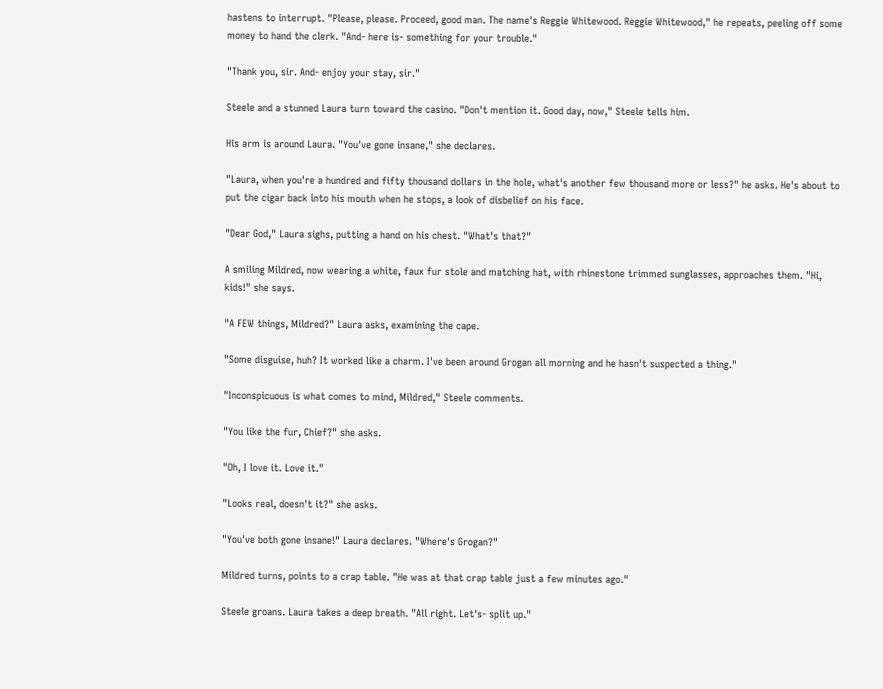hastens to interrupt. "Please, please. Proceed, good man. The name's Reggie Whitewood. Reggie Whitewood," he repeats, peeling off some money to hand the clerk. "And- here is- something for your trouble."

"Thank you, sir. And- enjoy your stay, sir."

Steele and a stunned Laura turn toward the casino. "Don't mention it. Good day, now," Steele tells him.

His arm is around Laura. "You've gone insane," she declares.

"Laura, when you're a hundred and fifty thousand dollars in the hole, what's another few thousand more or less?" he asks. He's about to put the cigar back into his mouth when he stops, a look of disbelief on his face.

"Dear God," Laura sighs, putting a hand on his chest. "What's that?"

A smiling Mildred, now wearing a white, faux fur stole and matching hat, with rhinestone trimmed sunglasses, approaches them. "Hi, kids!" she says.

"A FEW things, Mildred?" Laura asks, examining the cape.

"Some disguise, huh? It worked like a charm. I've been around Grogan all morning and he hasn't suspected a thing."

"Inconspicuous is what comes to mind, Mildred," Steele comments.

"You like the fur, Chief?" she asks.

"Oh, I love it. Love it."

"Looks real, doesn't it?" she asks.

"You've both gone insane!" Laura declares. "Where's Grogan?"

Mildred turns, points to a crap table. "He was at that crap table just a few minutes ago."

Steele groans. Laura takes a deep breath. "All right. Let's- split up."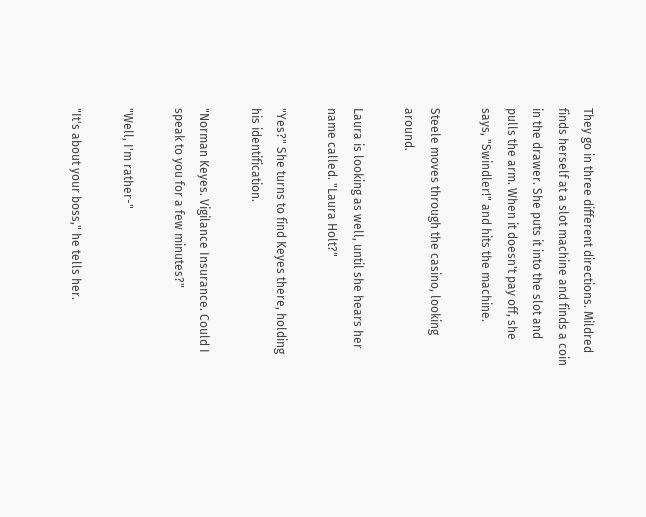They go in three different directions. Mildred finds herself at a slot machine and finds a coin in the drawer. She puts it into the slot and pulls the arm. When it doesn't pay off, she says, "Swindler!" and hits the machine.

Steele moves through the casino, looking around.

Laura is looking as well, until she hears her name called. "Laura Holt?"

"Yes?" She turns to find Keyes there, holding his identification.

"Norman Keyes. Vigilance Insurance. Could I speak to you for a few minutes?"

"Well, I'm rather-"

"It's about your boss," he tells her.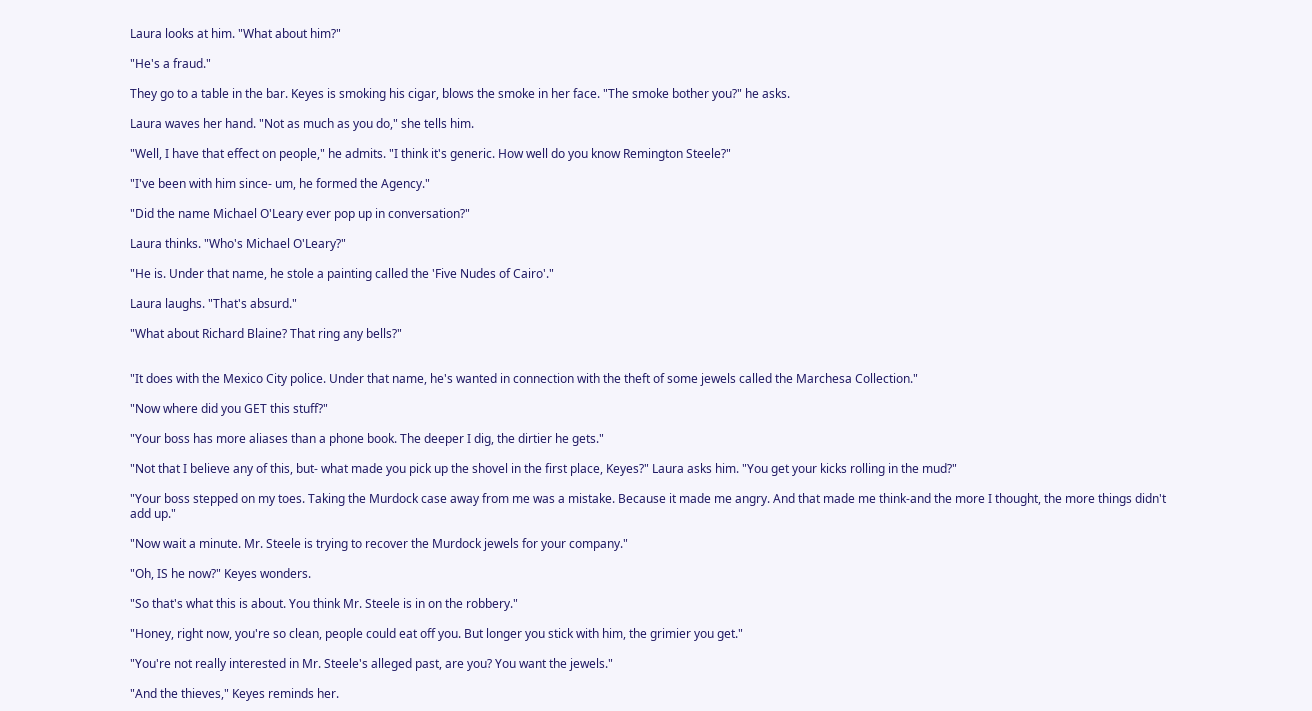Laura looks at him. "What about him?"

"He's a fraud."

They go to a table in the bar. Keyes is smoking his cigar, blows the smoke in her face. "The smoke bother you?" he asks.

Laura waves her hand. "Not as much as you do," she tells him.

"Well, I have that effect on people," he admits. "I think it's generic. How well do you know Remington Steele?"

"I've been with him since- um, he formed the Agency."

"Did the name Michael O'Leary ever pop up in conversation?"

Laura thinks. "Who's Michael O'Leary?"

"He is. Under that name, he stole a painting called the 'Five Nudes of Cairo'."

Laura laughs. "That's absurd."

"What about Richard Blaine? That ring any bells?"


"It does with the Mexico City police. Under that name, he's wanted in connection with the theft of some jewels called the Marchesa Collection."

"Now where did you GET this stuff?"

"Your boss has more aliases than a phone book. The deeper I dig, the dirtier he gets."

"Not that I believe any of this, but- what made you pick up the shovel in the first place, Keyes?" Laura asks him. "You get your kicks rolling in the mud?"

"Your boss stepped on my toes. Taking the Murdock case away from me was a mistake. Because it made me angry. And that made me think-and the more I thought, the more things didn't add up."

"Now wait a minute. Mr. Steele is trying to recover the Murdock jewels for your company."

"Oh, IS he now?" Keyes wonders.

"So that's what this is about. You think Mr. Steele is in on the robbery."

"Honey, right now, you're so clean, people could eat off you. But longer you stick with him, the grimier you get."

"You're not really interested in Mr. Steele's alleged past, are you? You want the jewels."

"And the thieves," Keyes reminds her.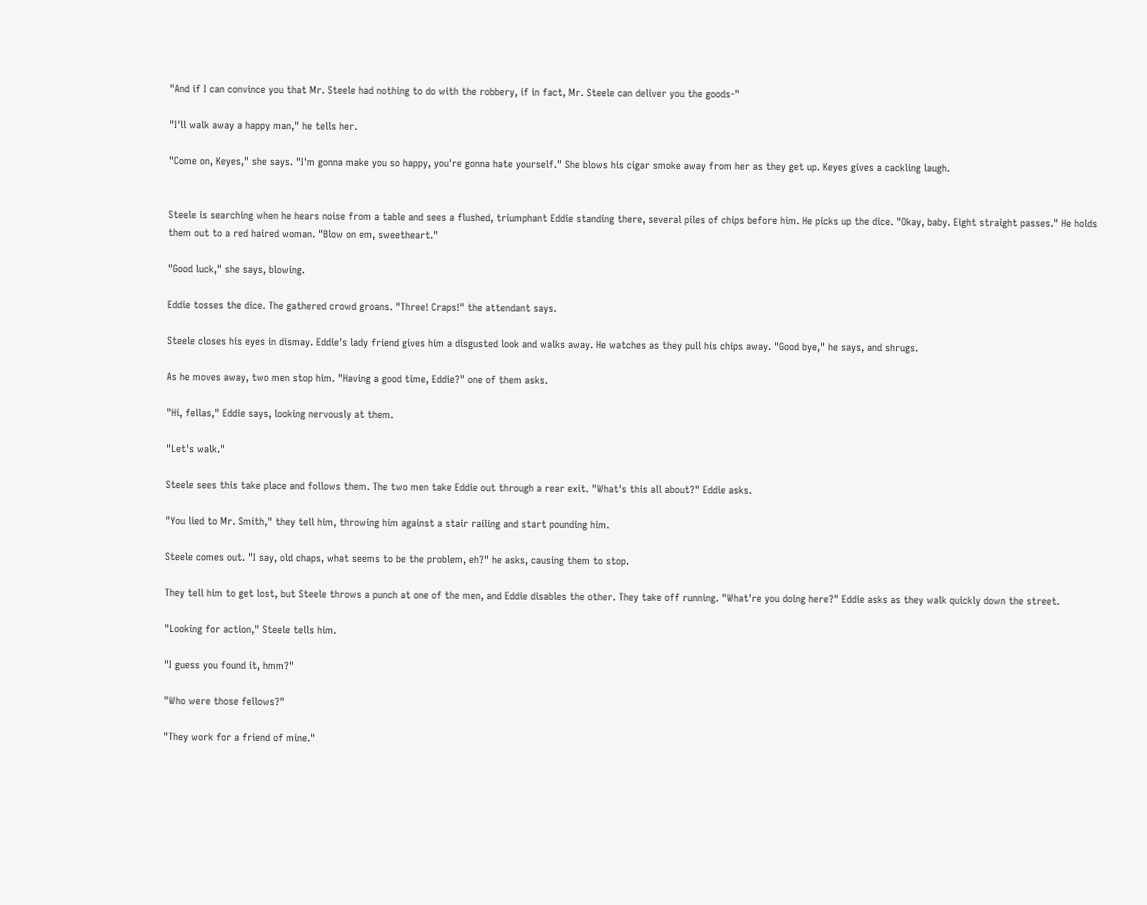"And if I can convince you that Mr. Steele had nothing to do with the robbery, if in fact, Mr. Steele can deliver you the goods-"

"I'll walk away a happy man," he tells her.

"Come on, Keyes," she says. "I'm gonna make you so happy, you're gonna hate yourself." She blows his cigar smoke away from her as they get up. Keyes gives a cackling laugh.


Steele is searching when he hears noise from a table and sees a flushed, triumphant Eddie standing there, several piles of chips before him. He picks up the dice. "Okay, baby. Eight straight passes." He holds them out to a red haired woman. "Blow on em, sweetheart."

"Good luck," she says, blowing.

Eddie tosses the dice. The gathered crowd groans. "Three! Craps!" the attendant says.

Steele closes his eyes in dismay. Eddie's lady friend gives him a disgusted look and walks away. He watches as they pull his chips away. "Good bye," he says, and shrugs.

As he moves away, two men stop him. "Having a good time, Eddie?" one of them asks.

"Hi, fellas," Eddie says, looking nervously at them.

"Let's walk."

Steele sees this take place and follows them. The two men take Eddie out through a rear exit. "What's this all about?" Eddie asks.

"You lied to Mr. Smith," they tell him, throwing him against a stair railing and start pounding him.

Steele comes out. "I say, old chaps, what seems to be the problem, eh?" he asks, causing them to stop.

They tell him to get lost, but Steele throws a punch at one of the men, and Eddie disables the other. They take off running. "What're you doing here?" Eddie asks as they walk quickly down the street.

"Looking for action," Steele tells him.

"I guess you found it, hmm?"

"Who were those fellows?"

"They work for a friend of mine."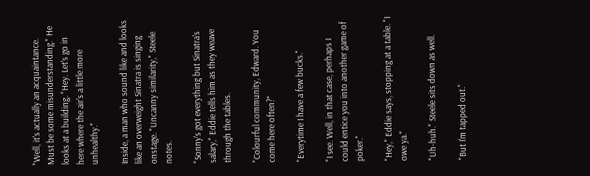"Well, it's actually an acquaintance. Must be some misunderstanding." He looks at a building. "Hey. Let's go in here where the air's a little more unhealthy."

Inside, a man who sound like and looks like an overweight Sinatra is singing onstage. "Uncanny similarity," Steele notes.

"Sonny's got everything but Sinatra's salary," Eddie tells him as they weave through the tables.

"Colourful community, Edward. You come here often?"

"Everytime I have a few bucks."

"I see. Well, in that case, perhaps I could entice you into another game of poker."

"Hey," Eddie says, stopping at a table. "I owe ya."

"Uh-huh." Steele sits down as well.

"But I'm tapped out."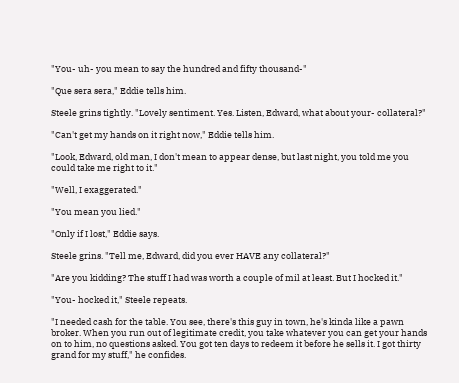"You- uh- you mean to say the hundred and fifty thousand-"

"Que sera sera," Eddie tells him.

Steele grins tightly. "Lovely sentiment. Yes. Listen, Edward, what about your- collateral?"

"Can't get my hands on it right now," Eddie tells him.

"Look, Edward, old man, I don't mean to appear dense, but last night, you told me you could take me right to it."

"Well, I exaggerated."

"You mean you lied."

"Only if I lost," Eddie says.

Steele grins. "Tell me, Edward, did you ever HAVE any collateral?"

"Are you kidding? The stuff I had was worth a couple of mil at least. But I hocked it."

"You- hocked it," Steele repeats.

"I needed cash for the table. You see, there's this guy in town, he's kinda like a pawn broker. When you run out of legitimate credit, you take whatever you can get your hands on to him, no questions asked. You got ten days to redeem it before he sells it. I got thirty grand for my stuff," he confides.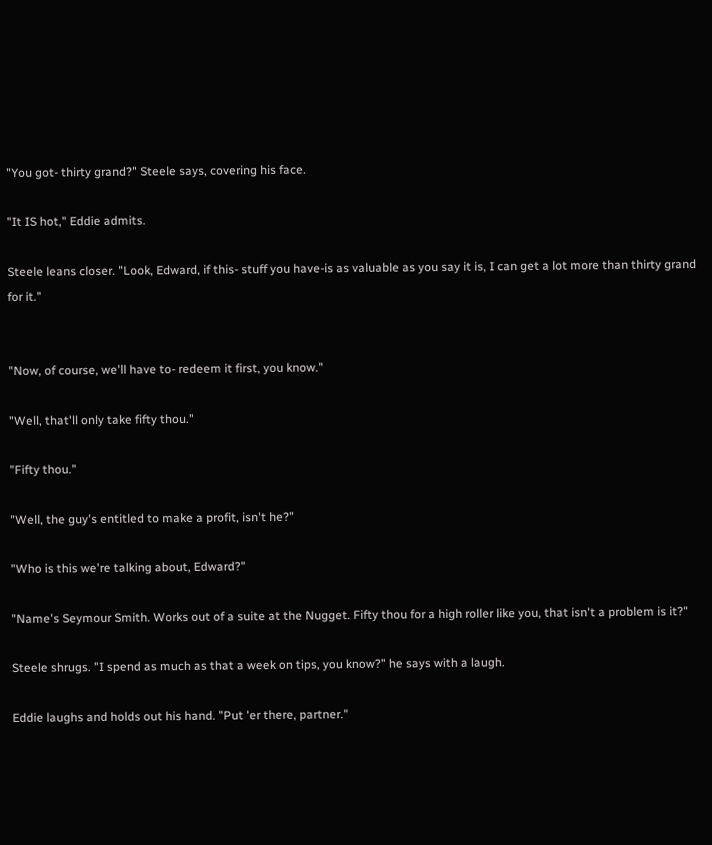"You got- thirty grand?" Steele says, covering his face.

"It IS hot," Eddie admits.

Steele leans closer. "Look, Edward, if this- stuff you have-is as valuable as you say it is, I can get a lot more than thirty grand for it."


"Now, of course, we'll have to- redeem it first, you know."

"Well, that'll only take fifty thou."

"Fifty thou."

"Well, the guy's entitled to make a profit, isn't he?"

"Who is this we're talking about, Edward?"

"Name's Seymour Smith. Works out of a suite at the Nugget. Fifty thou for a high roller like you, that isn't a problem is it?"

Steele shrugs. "I spend as much as that a week on tips, you know?" he says with a laugh.

Eddie laughs and holds out his hand. "Put 'er there, partner."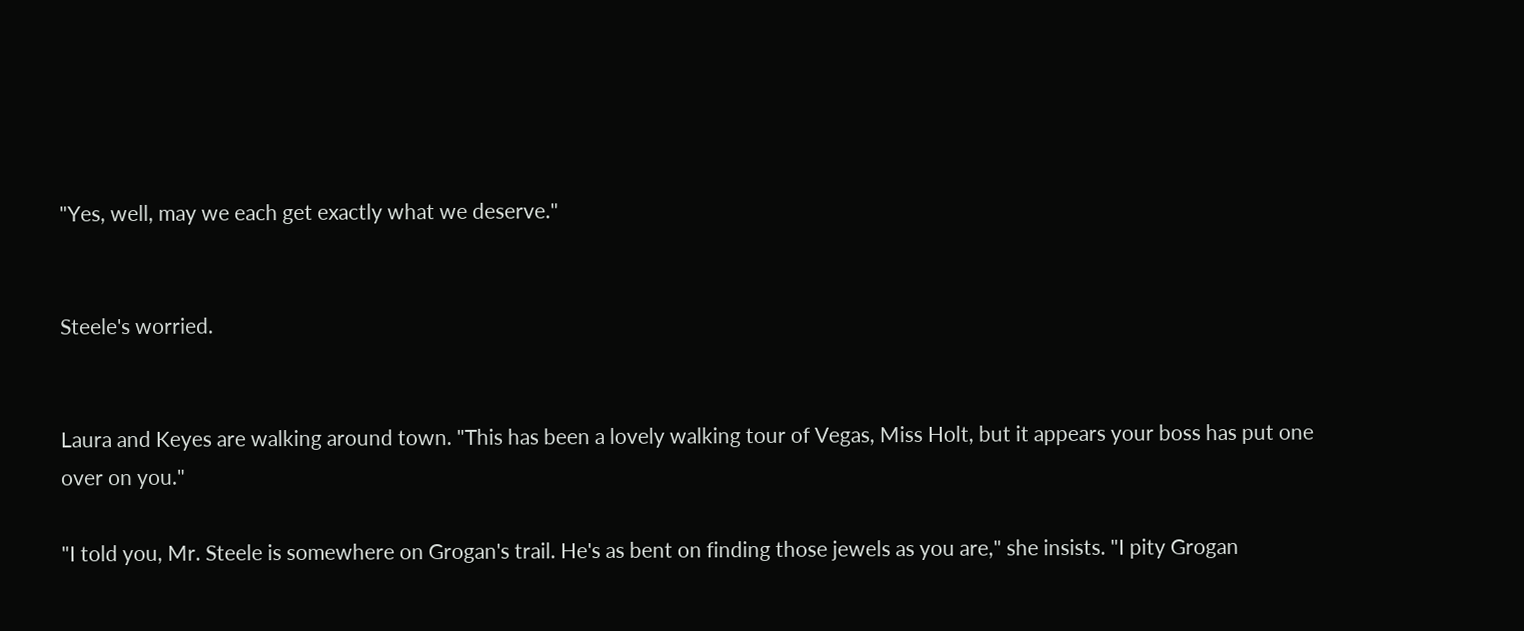"Yes, well, may we each get exactly what we deserve."


Steele's worried.


Laura and Keyes are walking around town. "This has been a lovely walking tour of Vegas, Miss Holt, but it appears your boss has put one over on you."

"I told you, Mr. Steele is somewhere on Grogan's trail. He's as bent on finding those jewels as you are," she insists. "I pity Grogan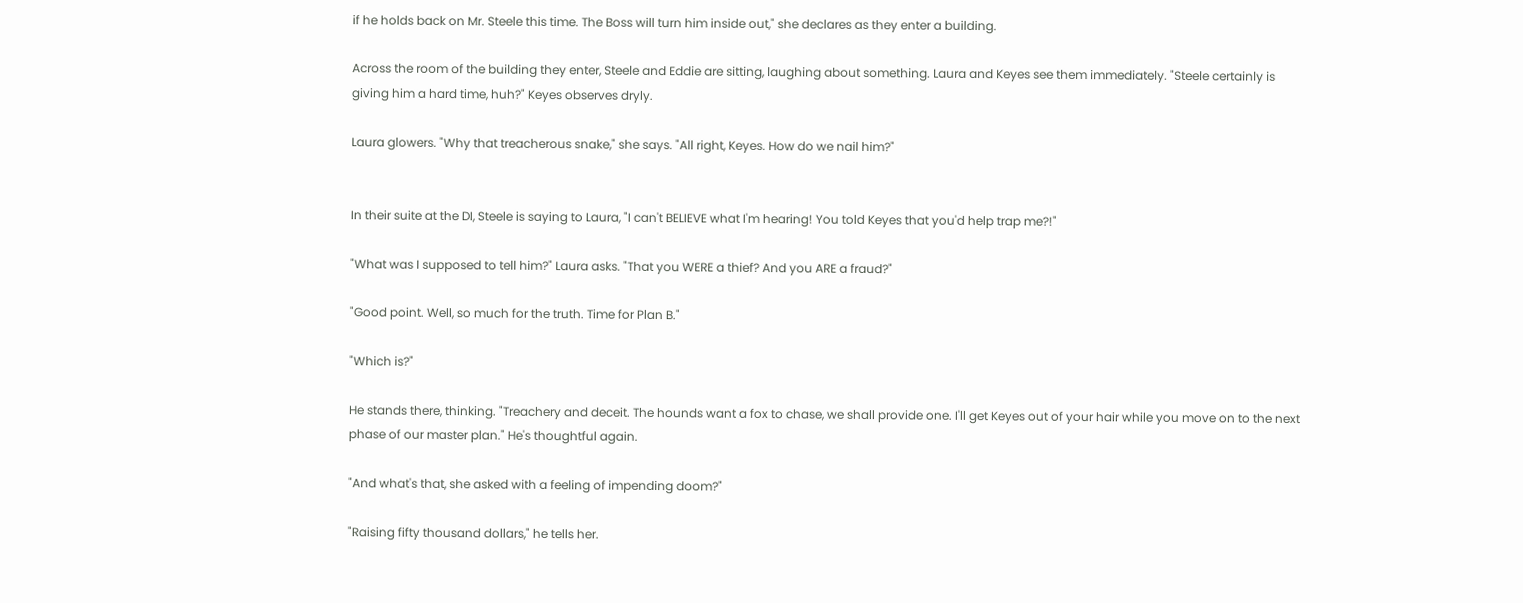if he holds back on Mr. Steele this time. The Boss will turn him inside out," she declares as they enter a building.

Across the room of the building they enter, Steele and Eddie are sitting, laughing about something. Laura and Keyes see them immediately. "Steele certainly is giving him a hard time, huh?" Keyes observes dryly.

Laura glowers. "Why that treacherous snake," she says. "All right, Keyes. How do we nail him?"


In their suite at the DI, Steele is saying to Laura, "I can't BELIEVE what I'm hearing! You told Keyes that you'd help trap me?!"

"What was I supposed to tell him?" Laura asks. "That you WERE a thief? And you ARE a fraud?"

"Good point. Well, so much for the truth. Time for Plan B."

"Which is?"

He stands there, thinking. "Treachery and deceit. The hounds want a fox to chase, we shall provide one. I'll get Keyes out of your hair while you move on to the next phase of our master plan." He's thoughtful again.

"And what's that, she asked with a feeling of impending doom?"

"Raising fifty thousand dollars," he tells her.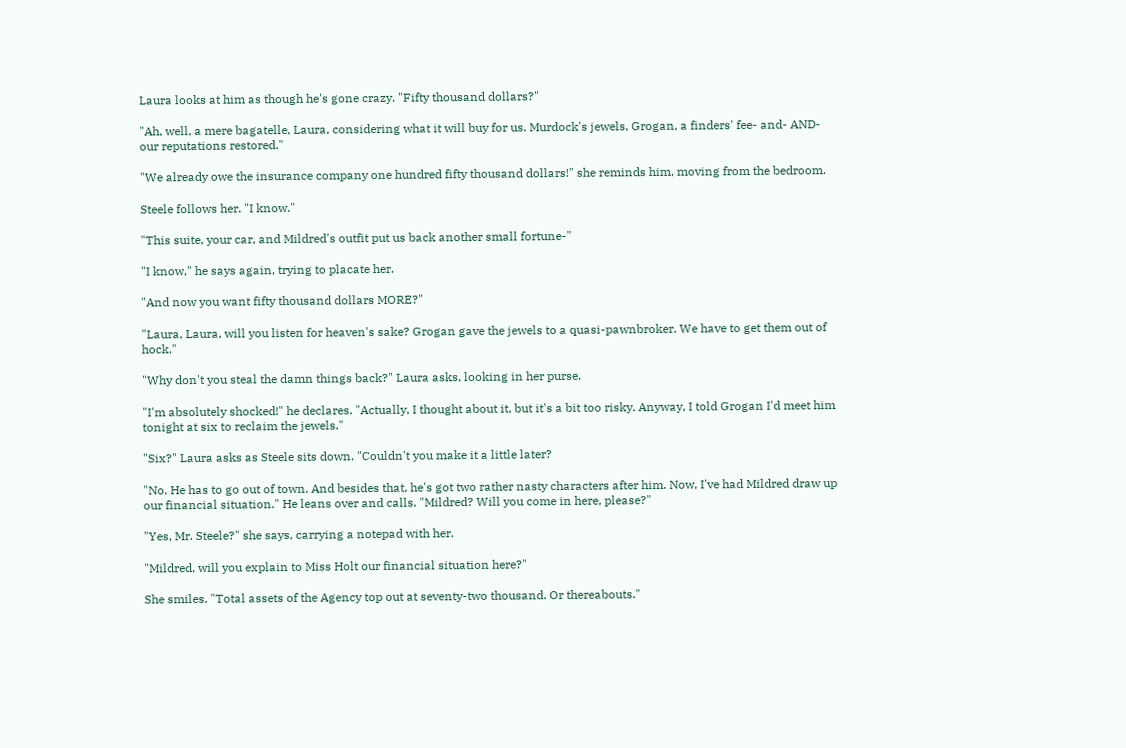Laura looks at him as though he's gone crazy. "Fifty thousand dollars?"

"Ah, well, a mere bagatelle, Laura, considering what it will buy for us. Murdock's jewels, Grogan, a finders' fee- and- AND- our reputations restored."

"We already owe the insurance company one hundred fifty thousand dollars!" she reminds him, moving from the bedroom.

Steele follows her. "I know."

"This suite, your car, and Mildred's outfit put us back another small fortune-"

"I know," he says again, trying to placate her.

"And now you want fifty thousand dollars MORE?"

"Laura, Laura, will you listen for heaven's sake? Grogan gave the jewels to a quasi-pawnbroker. We have to get them out of hock."

"Why don't you steal the damn things back?" Laura asks, looking in her purse.

"I'm absolutely shocked!" he declares. "Actually, I thought about it, but it's a bit too risky. Anyway, I told Grogan I'd meet him tonight at six to reclaim the jewels."

"Six?" Laura asks as Steele sits down. "Couldn't you make it a little later?

"No. He has to go out of town. And besides that, he's got two rather nasty characters after him. Now, I've had Mildred draw up our financial situation." He leans over and calls. "Mildred? Will you come in here, please?"

"Yes, Mr. Steele?" she says, carrying a notepad with her.

"Mildred, will you explain to Miss Holt our financial situation here?"

She smiles. "Total assets of the Agency top out at seventy-two thousand. Or thereabouts."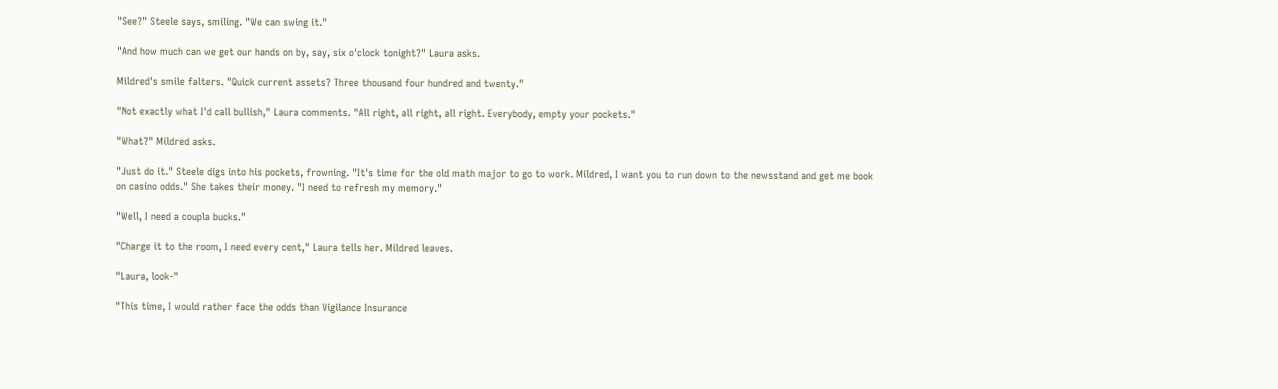"See?" Steele says, smiling. "We can swing it."

"And how much can we get our hands on by, say, six o'clock tonight?" Laura asks.

Mildred's smile falters. "Quick current assets? Three thousand four hundred and twenty."

"Not exactly what I'd call bullish," Laura comments. "All right, all right, all right. Everybody, empty your pockets."

"What?" Mildred asks.

"Just do it." Steele digs into his pockets, frowning. "It's time for the old math major to go to work. Mildred, I want you to run down to the newsstand and get me book on casino odds." She takes their money. "I need to refresh my memory."

"Well, I need a coupla bucks."

"Charge it to the room, I need every cent," Laura tells her. Mildred leaves.

"Laura, look-"

"This time, I would rather face the odds than Vigilance Insurance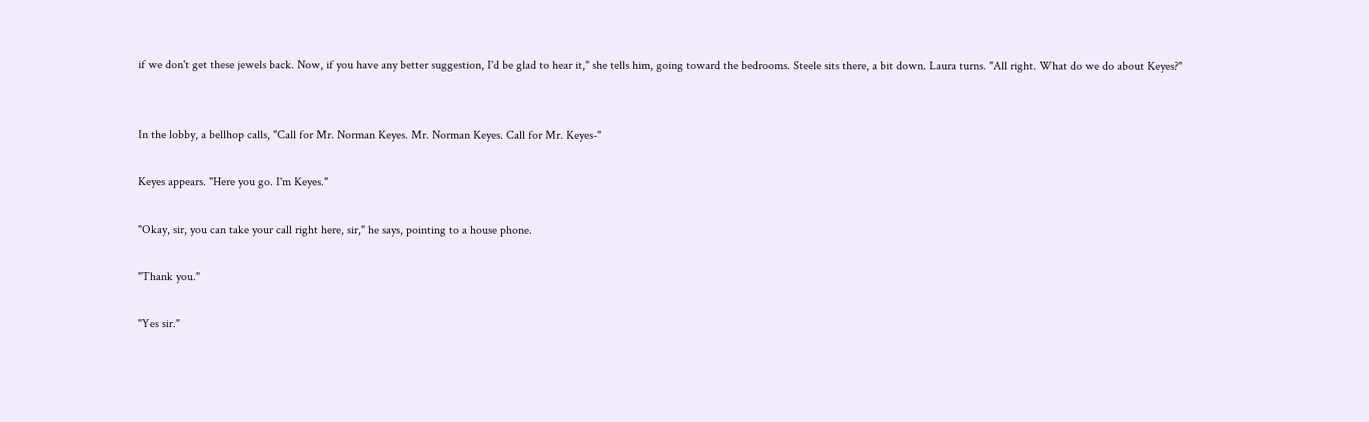if we don't get these jewels back. Now, if you have any better suggestion, I'd be glad to hear it," she tells him, going toward the bedrooms. Steele sits there, a bit down. Laura turns. "All right. What do we do about Keyes?"


In the lobby, a bellhop calls, "Call for Mr. Norman Keyes. Mr. Norman Keyes. Call for Mr. Keyes-"

Keyes appears. "Here you go. I'm Keyes."

"Okay, sir, you can take your call right here, sir," he says, pointing to a house phone.

"Thank you."

"Yes sir."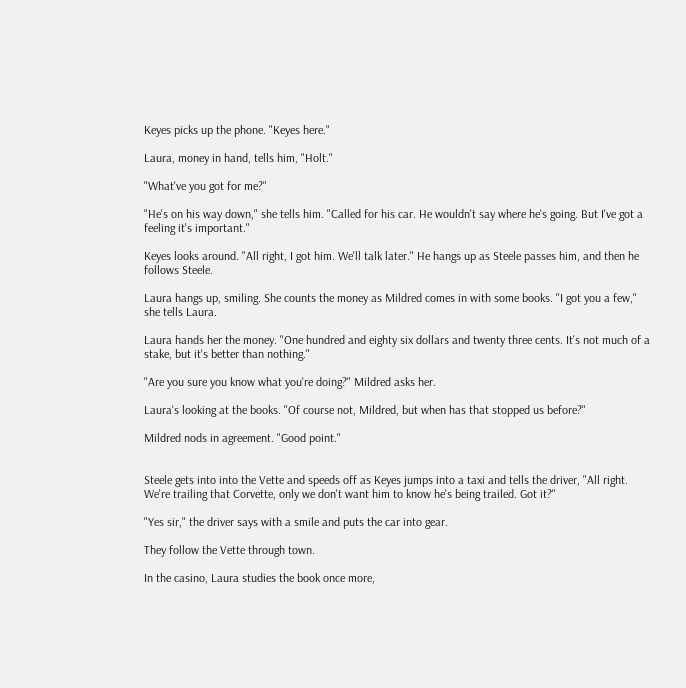Keyes picks up the phone. "Keyes here."

Laura, money in hand, tells him, "Holt."

"What've you got for me?"

"He's on his way down," she tells him. "Called for his car. He wouldn't say where he's going. But I've got a feeling it's important."

Keyes looks around. "All right, I got him. We'll talk later." He hangs up as Steele passes him, and then he follows Steele.

Laura hangs up, smiling. She counts the money as Mildred comes in with some books. "I got you a few," she tells Laura.

Laura hands her the money. "One hundred and eighty six dollars and twenty three cents. It's not much of a stake, but it's better than nothing."

"Are you sure you know what you're doing?" Mildred asks her.

Laura's looking at the books. "Of course not, Mildred, but when has that stopped us before?"

Mildred nods in agreement. "Good point."


Steele gets into into the Vette and speeds off as Keyes jumps into a taxi and tells the driver, "All right. We're trailing that Corvette, only we don't want him to know he's being trailed. Got it?"

"Yes sir," the driver says with a smile and puts the car into gear.

They follow the Vette through town.

In the casino, Laura studies the book once more,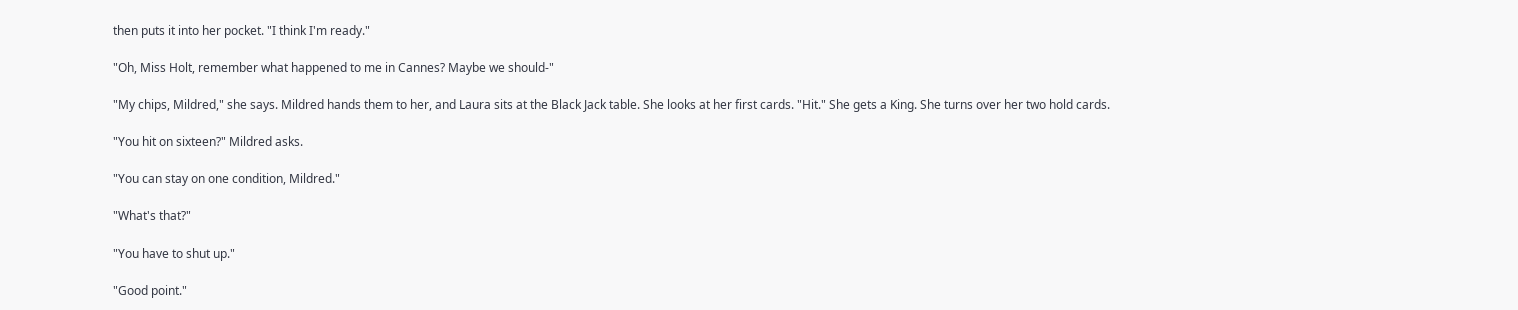then puts it into her pocket. "I think I'm ready."

"Oh, Miss Holt, remember what happened to me in Cannes? Maybe we should-"

"My chips, Mildred," she says. Mildred hands them to her, and Laura sits at the Black Jack table. She looks at her first cards. "Hit." She gets a King. She turns over her two hold cards.

"You hit on sixteen?" Mildred asks.

"You can stay on one condition, Mildred."

"What's that?"

"You have to shut up."

"Good point."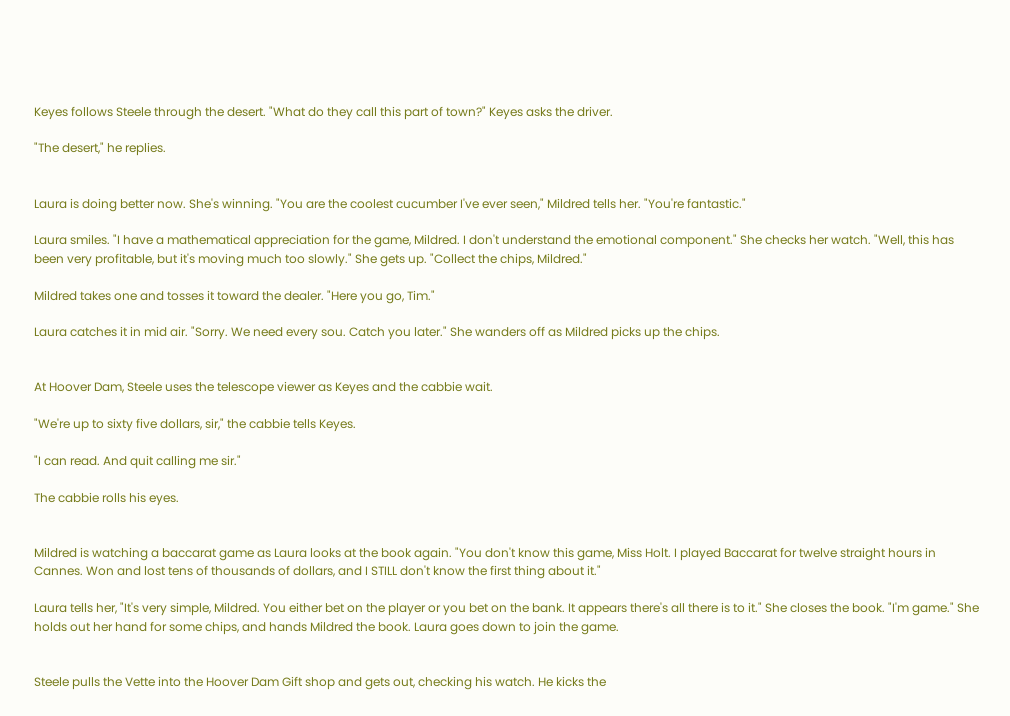Keyes follows Steele through the desert. "What do they call this part of town?" Keyes asks the driver.

"The desert," he replies.


Laura is doing better now. She's winning. "You are the coolest cucumber I've ever seen," Mildred tells her. "You're fantastic."

Laura smiles. "I have a mathematical appreciation for the game, Mildred. I don't understand the emotional component." She checks her watch. "Well, this has been very profitable, but it's moving much too slowly." She gets up. "Collect the chips, Mildred."

Mildred takes one and tosses it toward the dealer. "Here you go, Tim."

Laura catches it in mid air. "Sorry. We need every sou. Catch you later." She wanders off as Mildred picks up the chips.


At Hoover Dam, Steele uses the telescope viewer as Keyes and the cabbie wait.

"We're up to sixty five dollars, sir," the cabbie tells Keyes.

"I can read. And quit calling me sir."

The cabbie rolls his eyes.


Mildred is watching a baccarat game as Laura looks at the book again. "You don't know this game, Miss Holt. I played Baccarat for twelve straight hours in Cannes. Won and lost tens of thousands of dollars, and I STILL don't know the first thing about it."

Laura tells her, "It's very simple, Mildred. You either bet on the player or you bet on the bank. It appears there's all there is to it." She closes the book. "I'm game." She holds out her hand for some chips, and hands Mildred the book. Laura goes down to join the game.


Steele pulls the Vette into the Hoover Dam Gift shop and gets out, checking his watch. He kicks the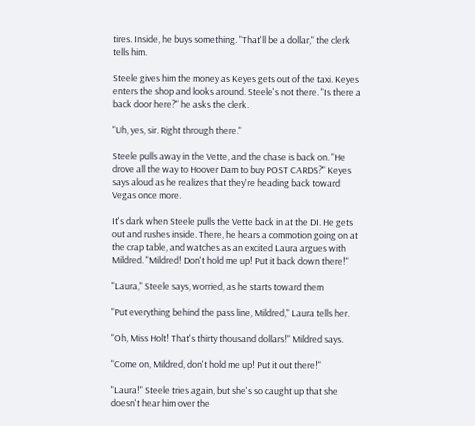tires. Inside, he buys something. "That'll be a dollar," the clerk tells him.

Steele gives him the money as Keyes gets out of the taxi. Keyes enters the shop and looks around. Steele's not there. "Is there a back door here?" he asks the clerk.

"Uh, yes, sir. Right through there."

Steele pulls away in the Vette, and the chase is back on. "He drove all the way to Hoover Dam to buy POST CARDS?" Keyes says aloud as he realizes that they're heading back toward Vegas once more.

It's dark when Steele pulls the Vette back in at the DI. He gets out and rushes inside. There, he hears a commotion going on at the crap table, and watches as an excited Laura argues with Mildred. "Mildred! Don't hold me up! Put it back down there!"

"Laura," Steele says, worried, as he starts toward them

"Put everything behind the pass line, Mildred," Laura tells her.

"Oh, Miss Holt! That's thirty thousand dollars!" Mildred says.

"Come on, Mildred, don't hold me up! Put it out there!"

"Laura!" Steele tries again, but she's so caught up that she doesn't hear him over the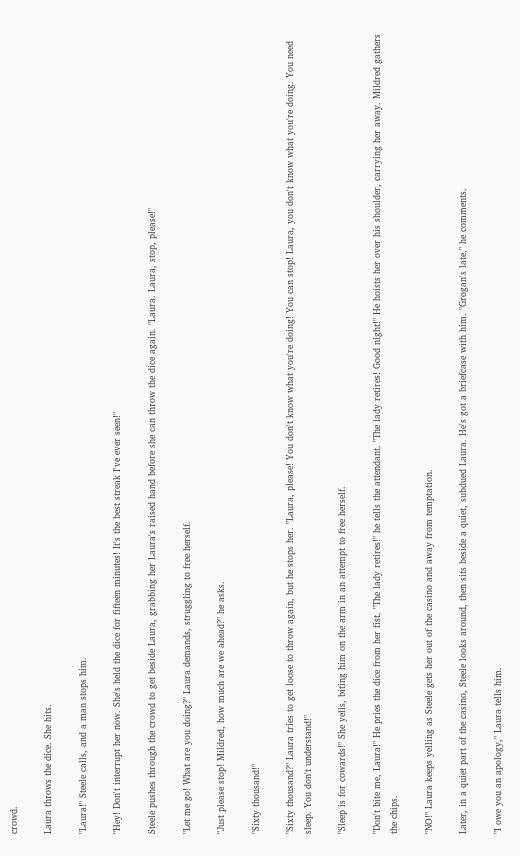crowd.

Laura throws the dice. She hits.

"Laura!" Steele calls, and a man stops him.

"Hey! Don't interrupt her now. She's held the dice for fifteen minutes! It's the best streak I've ever seen!"

Steele pushes through the crowd to get beside Laura, grabbing her Laura's raised hand before she can throw the dice again. "Laura. Laura, stop, please!"

"Let me go! What are you doing?" Laura demands, struggling to free herself.

"Just please stop! Mildred, how much are we ahead?" he asks.

"Sixty thousand!"

"Sixty thousand?" Laura tries to get loose to throw again, but he stops her. "Laura, please! You don't know what you're doing! You can stop! Laura, you don't know what you're doing. You need sleep. You don't understand!"

"Sleep is for cowards!" She yells, biting him on the arm in an attempt to free herself.

"Don't bite me, Laura!" He pries the dice from her fist. "The lady retires!" he tells the attendant. "The lady retires! Good night!" He hoists her over his shoulder, carrying her away. Mildred gathers the chips.

"NO!" Laura keeps yelling as Steele gets her out of the casino and away from temptation.

Later, in a quiet part of the casino, Steele looks around, then sits beside a quiet, subdued Laura. He's got a briefcase with him. "Grogan's late," he comments.

"I owe you an apology," Laura tells him.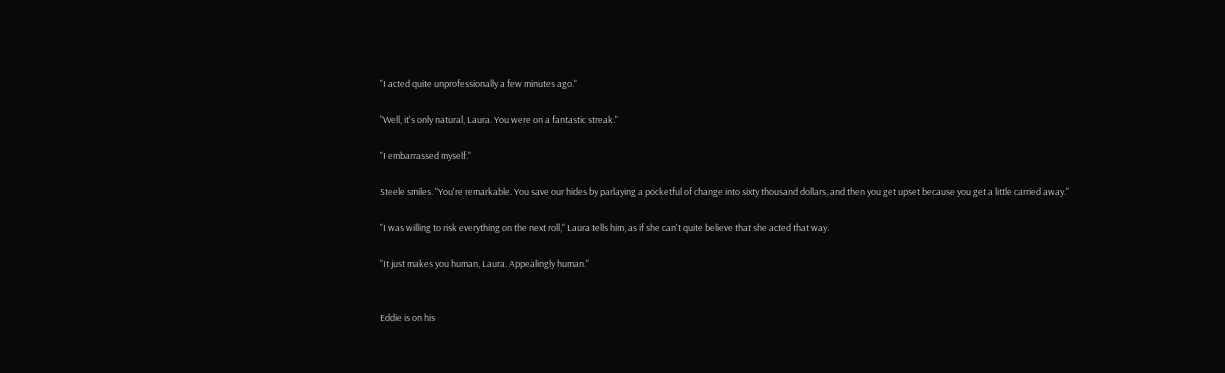"I acted quite unprofessionally a few minutes ago."

"Well, it's only natural, Laura. You were on a fantastic streak."

"I embarrassed myself."

Steele smiles. "You're remarkable. You save our hides by parlaying a pocketful of change into sixty thousand dollars, and then you get upset because you get a little carried away."

"I was willing to risk everything on the next roll," Laura tells him, as if she can't quite believe that she acted that way.

"It just makes you human, Laura. Appealingly human."


Eddie is on his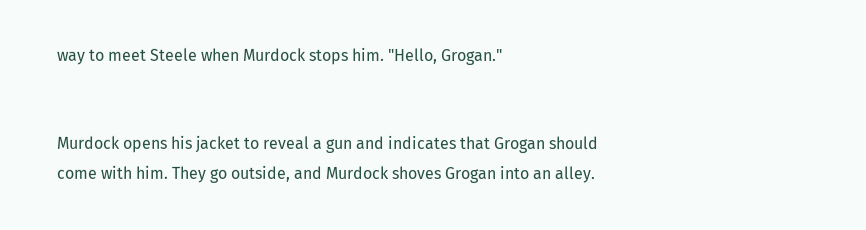way to meet Steele when Murdock stops him. "Hello, Grogan."


Murdock opens his jacket to reveal a gun and indicates that Grogan should come with him. They go outside, and Murdock shoves Grogan into an alley.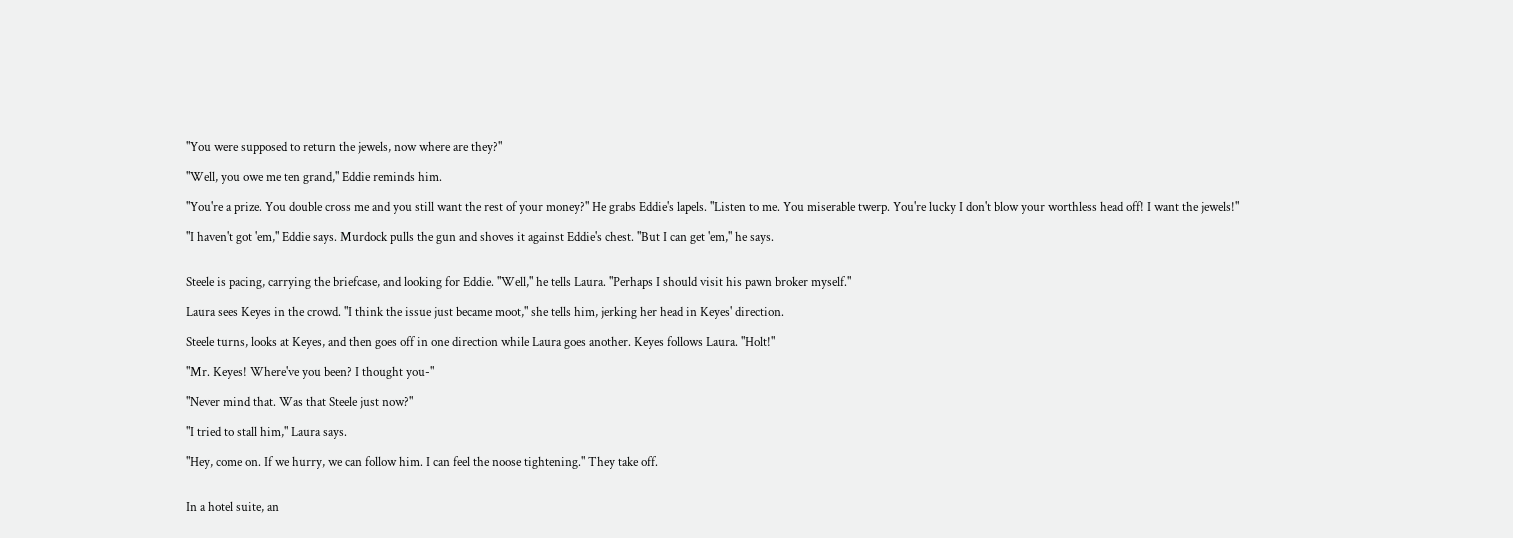"You were supposed to return the jewels, now where are they?"

"Well, you owe me ten grand," Eddie reminds him.

"You're a prize. You double cross me and you still want the rest of your money?" He grabs Eddie's lapels. "Listen to me. You miserable twerp. You're lucky I don't blow your worthless head off! I want the jewels!"

"I haven't got 'em," Eddie says. Murdock pulls the gun and shoves it against Eddie's chest. "But I can get 'em," he says.


Steele is pacing, carrying the briefcase, and looking for Eddie. "Well," he tells Laura. "Perhaps I should visit his pawn broker myself."

Laura sees Keyes in the crowd. "I think the issue just became moot," she tells him, jerking her head in Keyes' direction.

Steele turns, looks at Keyes, and then goes off in one direction while Laura goes another. Keyes follows Laura. "Holt!"

"Mr. Keyes! Where've you been? I thought you-"

"Never mind that. Was that Steele just now?"

"I tried to stall him," Laura says.

"Hey, come on. If we hurry, we can follow him. I can feel the noose tightening." They take off.


In a hotel suite, an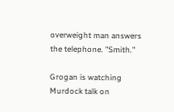overweight man answers the telephone. "Smith."

Grogan is watching Murdock talk on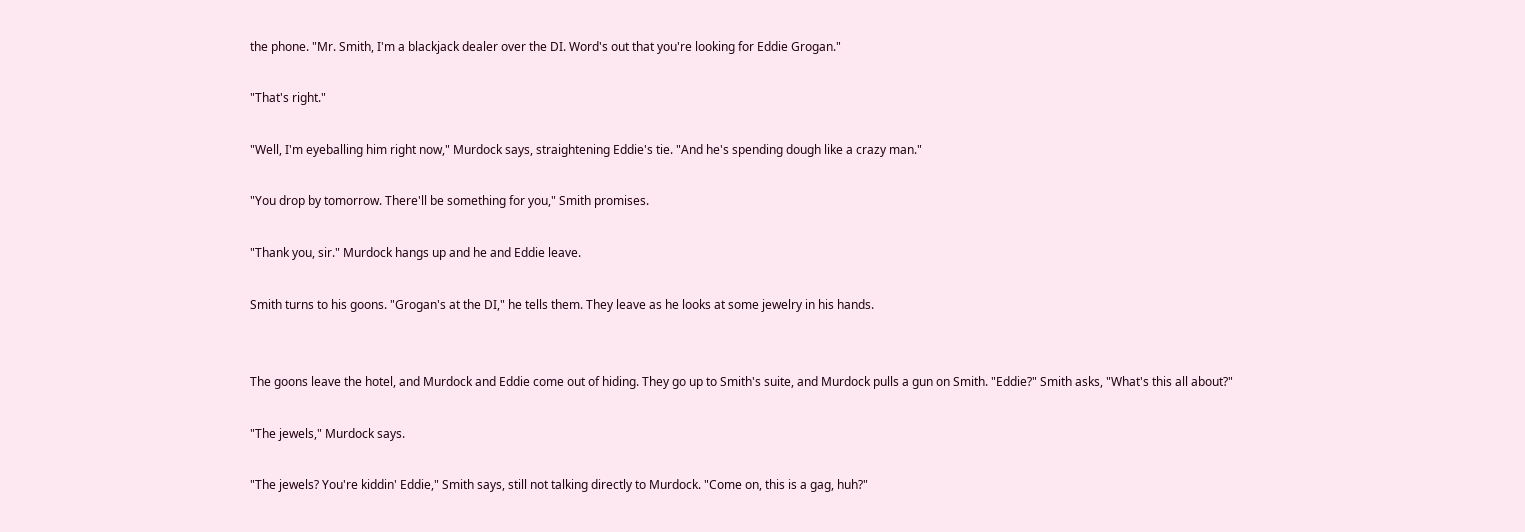the phone. "Mr. Smith, I'm a blackjack dealer over the DI. Word's out that you're looking for Eddie Grogan."

"That's right."

"Well, I'm eyeballing him right now," Murdock says, straightening Eddie's tie. "And he's spending dough like a crazy man."

"You drop by tomorrow. There'll be something for you," Smith promises.

"Thank you, sir." Murdock hangs up and he and Eddie leave.

Smith turns to his goons. "Grogan's at the DI," he tells them. They leave as he looks at some jewelry in his hands.


The goons leave the hotel, and Murdock and Eddie come out of hiding. They go up to Smith's suite, and Murdock pulls a gun on Smith. "Eddie?" Smith asks, "What's this all about?"

"The jewels," Murdock says.

"The jewels? You're kiddin' Eddie," Smith says, still not talking directly to Murdock. "Come on, this is a gag, huh?"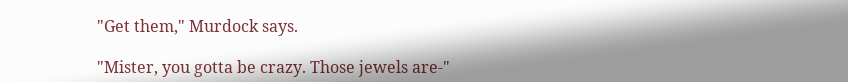"Get them," Murdock says.

"Mister, you gotta be crazy. Those jewels are-"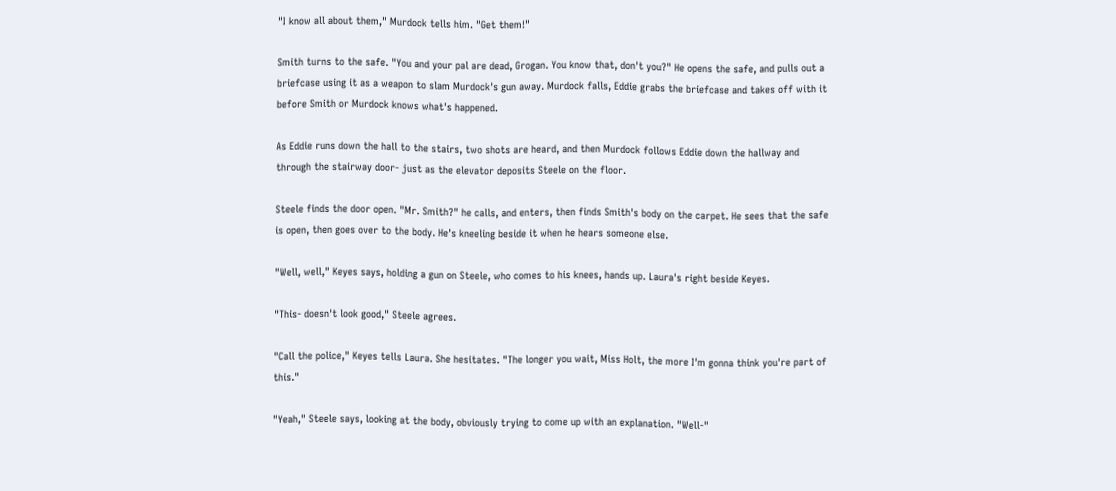"I know all about them," Murdock tells him. "Get them!"

Smith turns to the safe. "You and your pal are dead, Grogan. You know that, don't you?" He opens the safe, and pulls out a briefcase using it as a weapon to slam Murdock's gun away. Murdock falls, Eddie grabs the briefcase and takes off with it before Smith or Murdock knows what's happened.

As Eddie runs down the hall to the stairs, two shots are heard, and then Murdock follows Eddie down the hallway and through the stairway door- just as the elevator deposits Steele on the floor.

Steele finds the door open. "Mr. Smith?" he calls, and enters, then finds Smith's body on the carpet. He sees that the safe is open, then goes over to the body. He's kneeling beside it when he hears someone else.

"Well, well," Keyes says, holding a gun on Steele, who comes to his knees, hands up. Laura's right beside Keyes.

"This- doesn't look good," Steele agrees.

"Call the police," Keyes tells Laura. She hesitates. "The longer you wait, Miss Holt, the more I'm gonna think you're part of this."

"Yeah," Steele says, looking at the body, obviously trying to come up with an explanation. "Well-"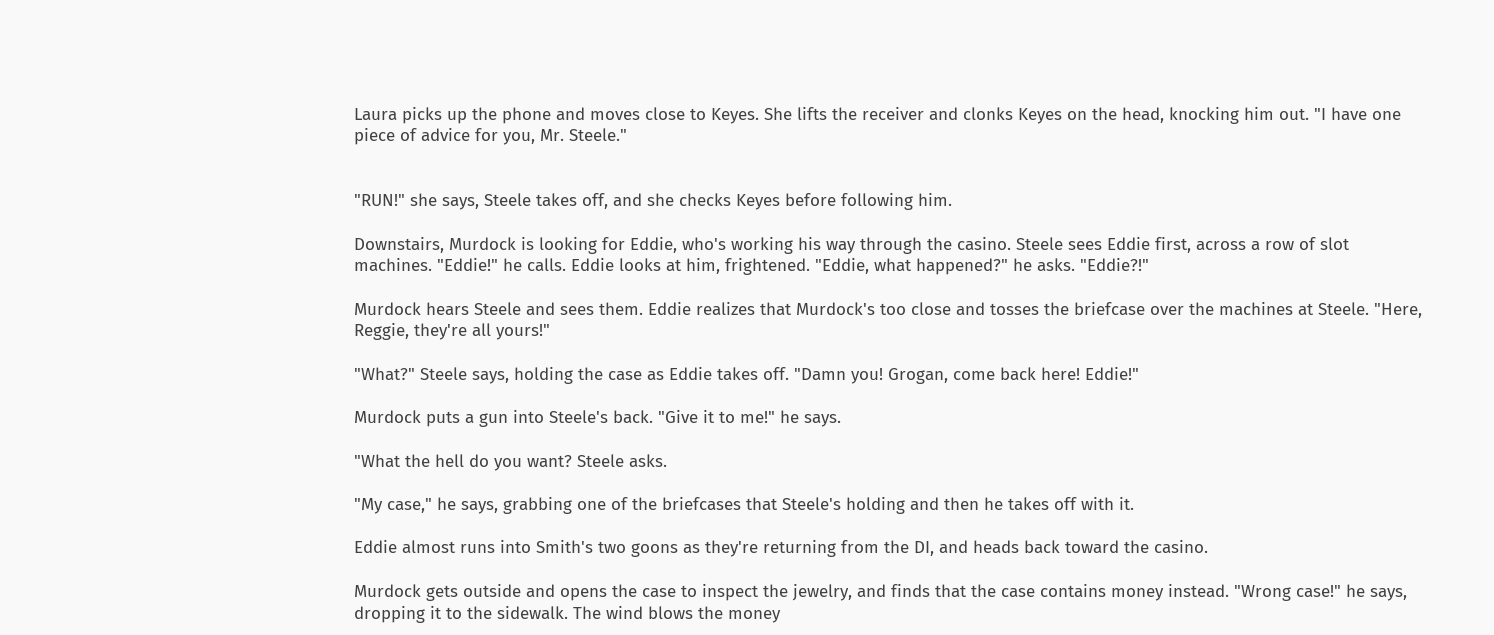Laura picks up the phone and moves close to Keyes. She lifts the receiver and clonks Keyes on the head, knocking him out. "I have one piece of advice for you, Mr. Steele."


"RUN!" she says, Steele takes off, and she checks Keyes before following him.

Downstairs, Murdock is looking for Eddie, who's working his way through the casino. Steele sees Eddie first, across a row of slot machines. "Eddie!" he calls. Eddie looks at him, frightened. "Eddie, what happened?" he asks. "Eddie?!"

Murdock hears Steele and sees them. Eddie realizes that Murdock's too close and tosses the briefcase over the machines at Steele. "Here, Reggie, they're all yours!"

"What?" Steele says, holding the case as Eddie takes off. "Damn you! Grogan, come back here! Eddie!"

Murdock puts a gun into Steele's back. "Give it to me!" he says.

"What the hell do you want? Steele asks.

"My case," he says, grabbing one of the briefcases that Steele's holding and then he takes off with it.

Eddie almost runs into Smith's two goons as they're returning from the DI, and heads back toward the casino.

Murdock gets outside and opens the case to inspect the jewelry, and finds that the case contains money instead. "Wrong case!" he says, dropping it to the sidewalk. The wind blows the money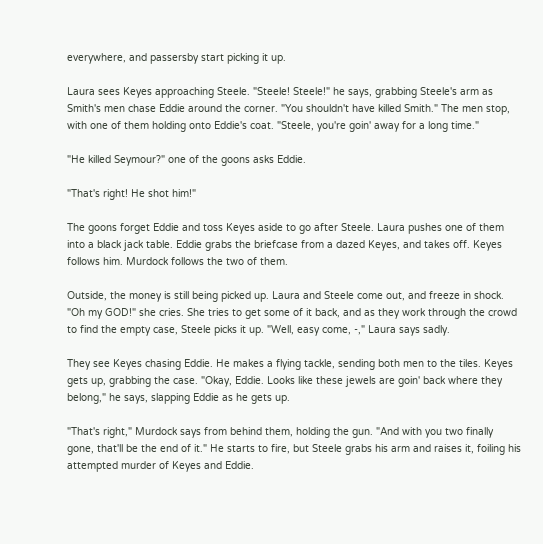everywhere, and passersby start picking it up.

Laura sees Keyes approaching Steele. "Steele! Steele!" he says, grabbing Steele's arm as Smith's men chase Eddie around the corner. "You shouldn't have killed Smith." The men stop, with one of them holding onto Eddie's coat. "Steele, you're goin' away for a long time."

"He killed Seymour?" one of the goons asks Eddie.

"That's right! He shot him!"

The goons forget Eddie and toss Keyes aside to go after Steele. Laura pushes one of them into a black jack table. Eddie grabs the briefcase from a dazed Keyes, and takes off. Keyes follows him. Murdock follows the two of them.

Outside, the money is still being picked up. Laura and Steele come out, and freeze in shock. "Oh my GOD!" she cries. She tries to get some of it back, and as they work through the crowd to find the empty case, Steele picks it up. "Well, easy come, -," Laura says sadly.

They see Keyes chasing Eddie. He makes a flying tackle, sending both men to the tiles. Keyes gets up, grabbing the case. "Okay, Eddie. Looks like these jewels are goin' back where they belong," he says, slapping Eddie as he gets up.

"That's right," Murdock says from behind them, holding the gun. "And with you two finally gone, that'll be the end of it." He starts to fire, but Steele grabs his arm and raises it, foiling his attempted murder of Keyes and Eddie.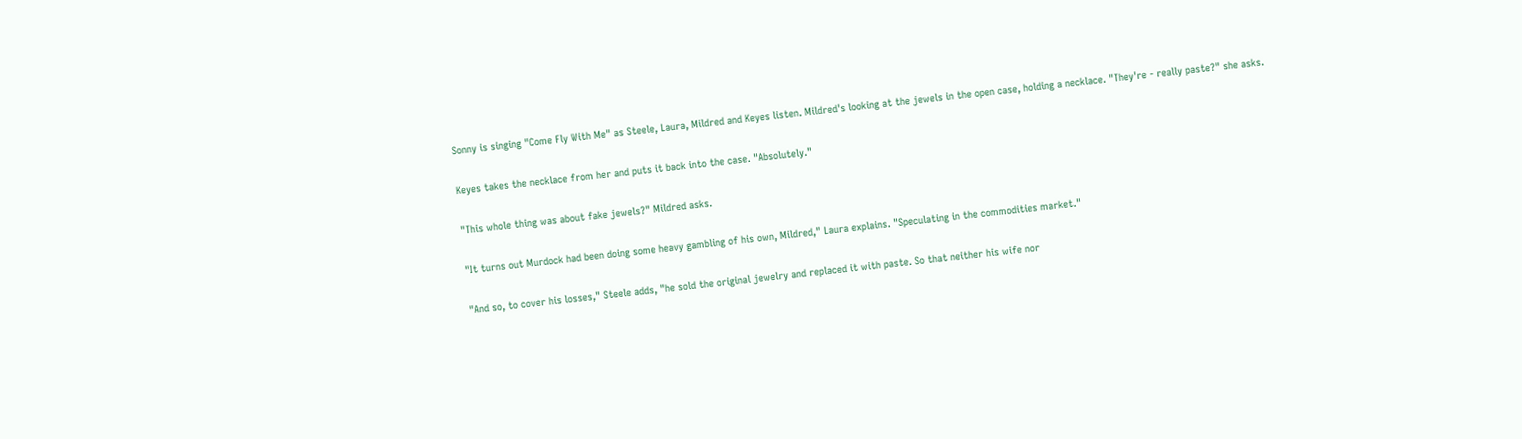Sonny is singing "Come Fly With Me" as Steele, Laura, Mildred and Keyes listen. Mildred's looking at the jewels in the open case, holding a necklace. "They're - really paste?" she asks.

Keyes takes the necklace from her and puts it back into the case. "Absolutely."

"This whole thing was about fake jewels?" Mildred asks.

"It turns out Murdock had been doing some heavy gambling of his own, Mildred," Laura explains. "Speculating in the commodities market."

"And so, to cover his losses," Steele adds, "he sold the original jewelry and replaced it with paste. So that neither his wife nor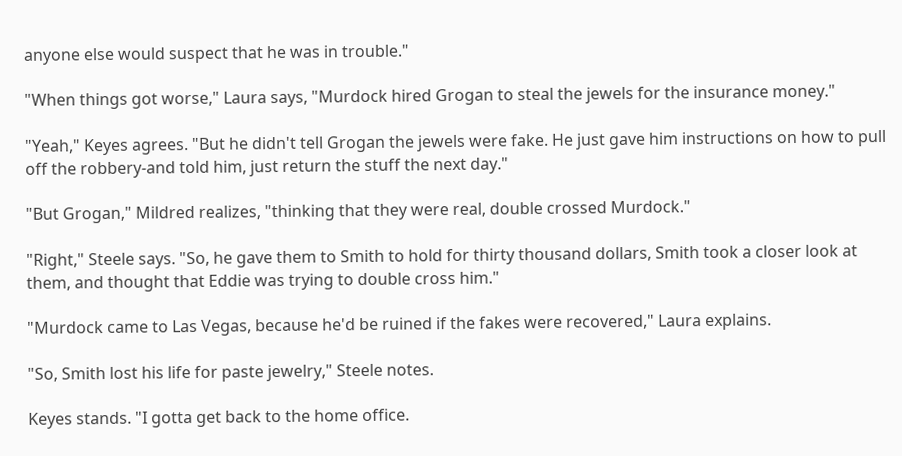anyone else would suspect that he was in trouble."

"When things got worse," Laura says, "Murdock hired Grogan to steal the jewels for the insurance money."

"Yeah," Keyes agrees. "But he didn't tell Grogan the jewels were fake. He just gave him instructions on how to pull off the robbery-and told him, just return the stuff the next day."

"But Grogan," Mildred realizes, "thinking that they were real, double crossed Murdock."

"Right," Steele says. "So, he gave them to Smith to hold for thirty thousand dollars, Smith took a closer look at them, and thought that Eddie was trying to double cross him."

"Murdock came to Las Vegas, because he'd be ruined if the fakes were recovered," Laura explains.

"So, Smith lost his life for paste jewelry," Steele notes.

Keyes stands. "I gotta get back to the home office.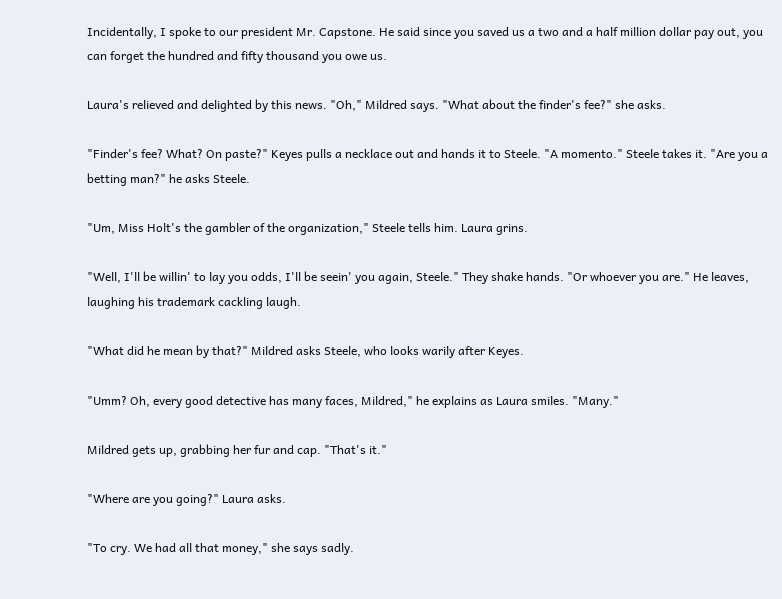Incidentally, I spoke to our president Mr. Capstone. He said since you saved us a two and a half million dollar pay out, you can forget the hundred and fifty thousand you owe us.

Laura's relieved and delighted by this news. "Oh," Mildred says. "What about the finder's fee?" she asks.

"Finder's fee? What? On paste?" Keyes pulls a necklace out and hands it to Steele. "A momento." Steele takes it. "Are you a betting man?" he asks Steele.

"Um, Miss Holt's the gambler of the organization," Steele tells him. Laura grins.

"Well, I'll be willin' to lay you odds, I'll be seein' you again, Steele." They shake hands. "Or whoever you are." He leaves, laughing his trademark cackling laugh.

"What did he mean by that?" Mildred asks Steele, who looks warily after Keyes.

"Umm? Oh, every good detective has many faces, Mildred," he explains as Laura smiles. "Many."

Mildred gets up, grabbing her fur and cap. "That's it."

"Where are you going?" Laura asks.

"To cry. We had all that money," she says sadly.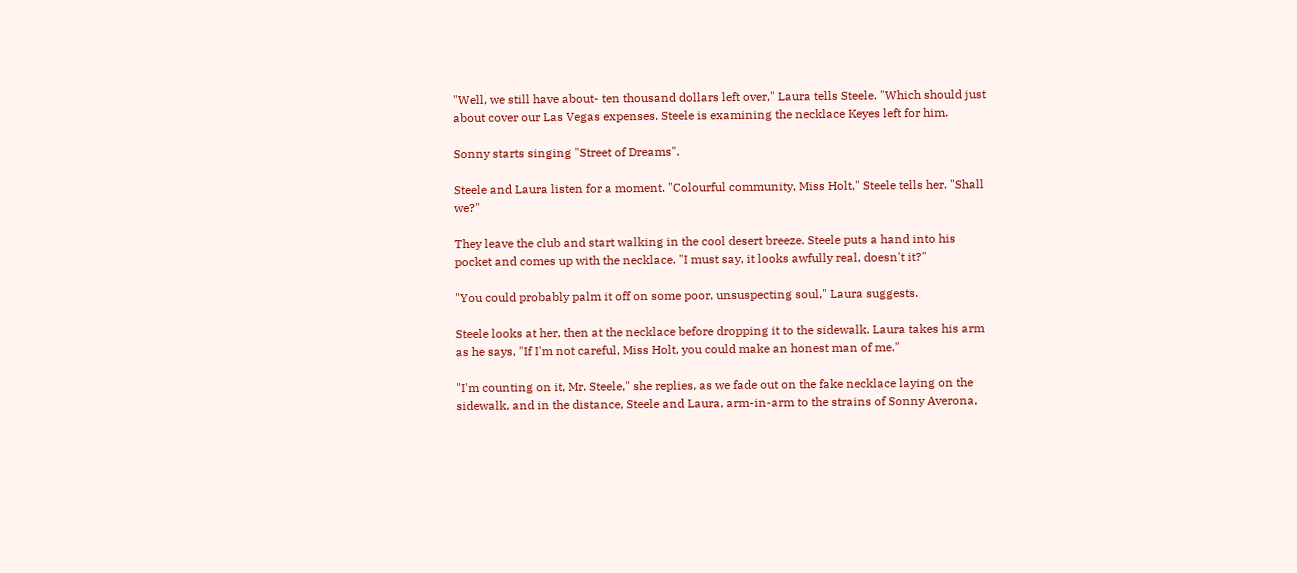"Well, we still have about- ten thousand dollars left over," Laura tells Steele. "Which should just about cover our Las Vegas expenses. Steele is examining the necklace Keyes left for him.

Sonny starts singing "Street of Dreams".

Steele and Laura listen for a moment. "Colourful community, Miss Holt," Steele tells her. "Shall we?"

They leave the club and start walking in the cool desert breeze. Steele puts a hand into his pocket and comes up with the necklace. "I must say, it looks awfully real, doesn't it?"

"You could probably palm it off on some poor, unsuspecting soul," Laura suggests.

Steele looks at her, then at the necklace before dropping it to the sidewalk. Laura takes his arm as he says, "If I'm not careful, Miss Holt, you could make an honest man of me."

"I'm counting on it, Mr. Steele," she replies, as we fade out on the fake necklace laying on the sidewalk, and in the distance, Steele and Laura, arm-in-arm to the strains of Sonny Averona,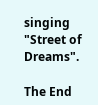singing "Street of Dreams".

The End